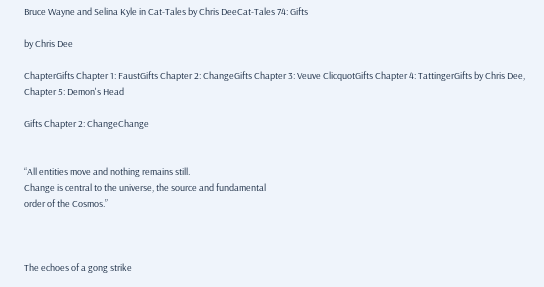Bruce Wayne and Selina Kyle in Cat-Tales by Chris DeeCat-Tales 74: Gifts

by Chris Dee

ChapterGifts Chapter 1: FaustGifts Chapter 2: ChangeGifts Chapter 3: Veuve ClicquotGifts Chapter 4: TattingerGifts by Chris Dee, Chapter 5: Demon's Head

Gifts Chapter 2: ChangeChange


“All entities move and nothing remains still.
Change is central to the universe, the source and fundamental
order of the Cosmos.”



The echoes of a gong strike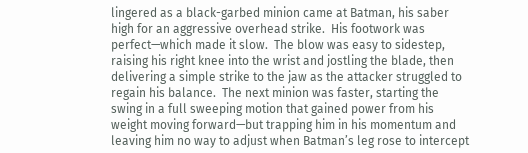lingered as a black-garbed minion came at Batman, his saber high for an aggressive overhead strike.  His footwork was perfect—which made it slow.  The blow was easy to sidestep, raising his right knee into the wrist and jostling the blade, then delivering a simple strike to the jaw as the attacker struggled to regain his balance.  The next minion was faster, starting the swing in a full sweeping motion that gained power from his weight moving forward—but trapping him in his momentum and leaving him no way to adjust when Batman’s leg rose to intercept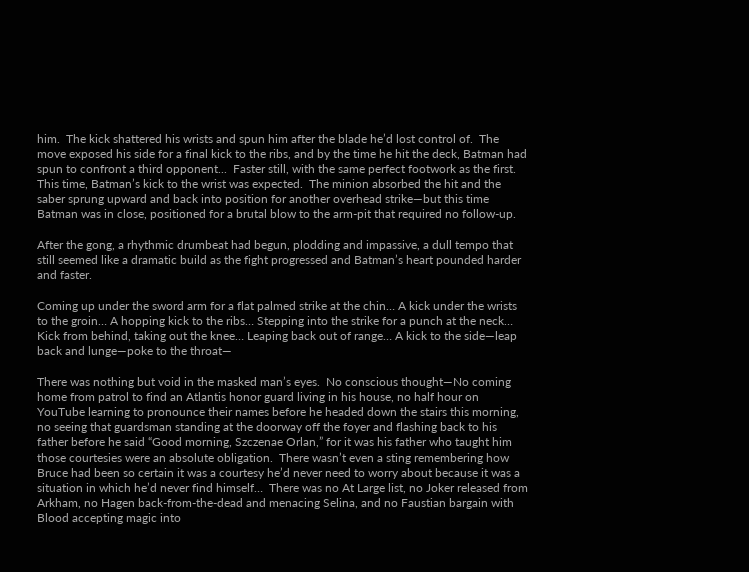him.  The kick shattered his wrists and spun him after the blade he’d lost control of.  The move exposed his side for a final kick to the ribs, and by the time he hit the deck, Batman had spun to confront a third opponent...  Faster still, with the same perfect footwork as the first.  This time, Batman’s kick to the wrist was expected.  The minion absorbed the hit and the saber sprung upward and back into position for another overhead strike—but this time Batman was in close, positioned for a brutal blow to the arm-pit that required no follow-up.

After the gong, a rhythmic drumbeat had begun, plodding and impassive, a dull tempo that still seemed like a dramatic build as the fight progressed and Batman’s heart pounded harder and faster.

Coming up under the sword arm for a flat palmed strike at the chin… A kick under the wrists to the groin… A hopping kick to the ribs… Stepping into the strike for a punch at the neck… Kick from behind, taking out the knee… Leaping back out of range… A kick to the side—leap back and lunge—poke to the throat—

There was nothing but void in the masked man’s eyes.  No conscious thought—No coming home from patrol to find an Atlantis honor guard living in his house, no half hour on YouTube learning to pronounce their names before he headed down the stairs this morning, no seeing that guardsman standing at the doorway off the foyer and flashing back to his father before he said “Good morning, Szczenae Orlan,” for it was his father who taught him those courtesies were an absolute obligation.  There wasn’t even a sting remembering how Bruce had been so certain it was a courtesy he’d never need to worry about because it was a situation in which he’d never find himself…  There was no At Large list, no Joker released from Arkham, no Hagen back-from-the-dead and menacing Selina, and no Faustian bargain with Blood accepting magic into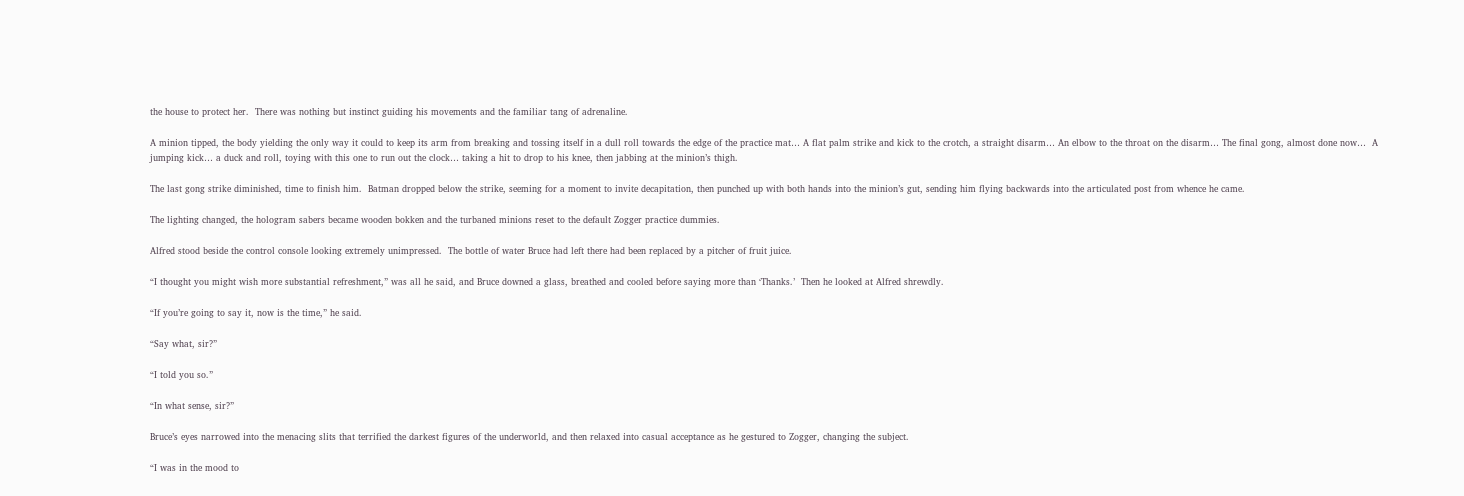the house to protect her.  There was nothing but instinct guiding his movements and the familiar tang of adrenaline.

A minion tipped, the body yielding the only way it could to keep its arm from breaking and tossing itself in a dull roll towards the edge of the practice mat… A flat palm strike and kick to the crotch, a straight disarm… An elbow to the throat on the disarm… The final gong, almost done now…  A jumping kick… a duck and roll, toying with this one to run out the clock… taking a hit to drop to his knee, then jabbing at the minion’s thigh.

The last gong strike diminished, time to finish him.  Batman dropped below the strike, seeming for a moment to invite decapitation, then punched up with both hands into the minion’s gut, sending him flying backwards into the articulated post from whence he came.

The lighting changed, the hologram sabers became wooden bokken and the turbaned minions reset to the default Zogger practice dummies.

Alfred stood beside the control console looking extremely unimpressed.  The bottle of water Bruce had left there had been replaced by a pitcher of fruit juice.

“I thought you might wish more substantial refreshment,” was all he said, and Bruce downed a glass, breathed and cooled before saying more than ‘Thanks.’  Then he looked at Alfred shrewdly.

“If you’re going to say it, now is the time,” he said.

“Say what, sir?”

“I told you so.”

“In what sense, sir?”

Bruce’s eyes narrowed into the menacing slits that terrified the darkest figures of the underworld, and then relaxed into casual acceptance as he gestured to Zogger, changing the subject.

“I was in the mood to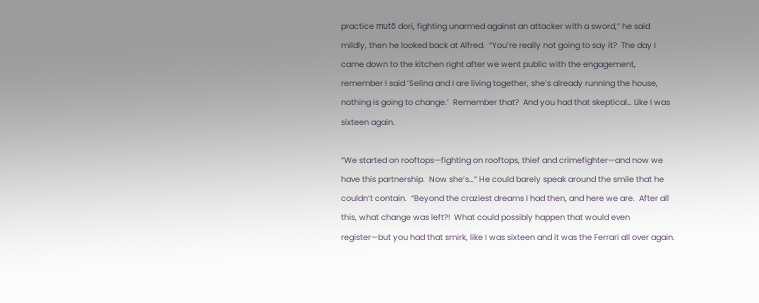practice mutō dori, fighting unarmed against an attacker with a sword,” he said mildly, then he looked back at Alfred.  “You’re really not going to say it?  The day I came down to the kitchen right after we went public with the engagement, remember I said ‘Selina and I are living together, she’s already running the house, nothing is going to change.’  Remember that?  And you had that skeptical… Like I was sixteen again.

“We started on rooftops—fighting on rooftops, thief and crimefighter—and now we have this partnership.  Now she’s…” He could barely speak around the smile that he couldn’t contain.  “Beyond the craziest dreams I had then, and here we are.  After all this, what change was left?!  What could possibly happen that would even register—but you had that smirk, like I was sixteen and it was the Ferrari all over again.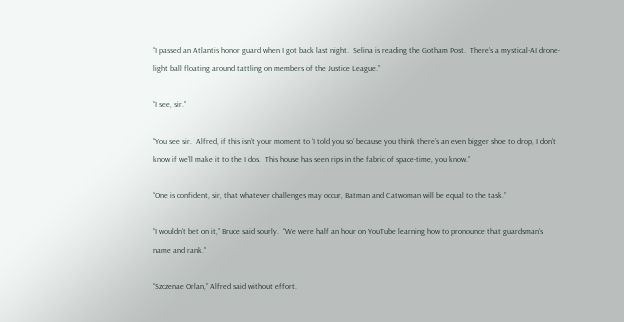“I passed an Atlantis honor guard when I got back last night.  Selina is reading the Gotham Post.  There’s a mystical-AI drone-light ball floating around tattling on members of the Justice League.”

“I see, sir.”

“You see sir.  Alfred, if this isn’t your moment to ‘I told you so’ because you think there’s an even bigger shoe to drop, I don’t know if we’ll make it to the I dos.  This house has seen rips in the fabric of space-time, you know.”

“One is confident, sir, that whatever challenges may occur, Batman and Catwoman will be equal to the task.”

“I wouldn’t bet on it,” Bruce said sourly.  “We were half an hour on YouTube learning how to pronounce that guardsman’s name and rank.”

“Szczenae Orlan,” Alfred said without effort.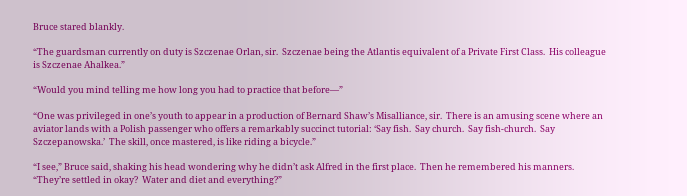Bruce stared blankly.

“The guardsman currently on duty is Szczenae Orlan, sir.  Szczenae being the Atlantis equivalent of a Private First Class.  His colleague is Szczenae Ahalkea.”

“Would you mind telling me how long you had to practice that before—”

“One was privileged in one’s youth to appear in a production of Bernard Shaw’s Misalliance, sir.  There is an amusing scene where an aviator lands with a Polish passenger who offers a remarkably succinct tutorial: ‘Say fish.  Say church.  Say fish-church.  Say Szczepanowska.’  The skill, once mastered, is like riding a bicycle.”

“I see,” Bruce said, shaking his head wondering why he didn’t ask Alfred in the first place.  Then he remembered his manners.  “They’re settled in okay?  Water and diet and everything?”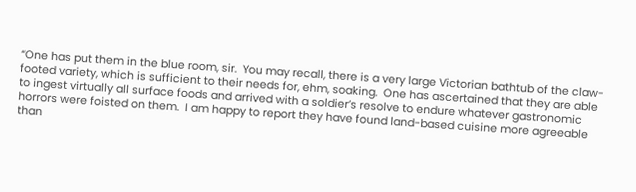“One has put them in the blue room, sir.  You may recall, there is a very large Victorian bathtub of the claw-footed variety, which is sufficient to their needs for, ehm, soaking.  One has ascertained that they are able to ingest virtually all surface foods and arrived with a soldier’s resolve to endure whatever gastronomic horrors were foisted on them.  I am happy to report they have found land-based cuisine more agreeable than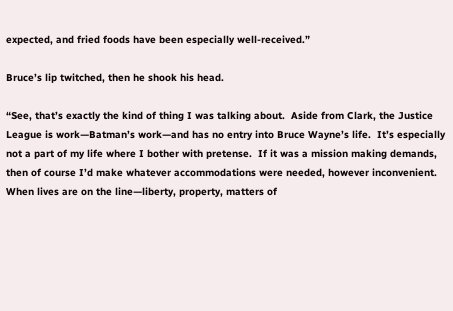expected, and fried foods have been especially well-received.”

Bruce’s lip twitched, then he shook his head.

“See, that’s exactly the kind of thing I was talking about.  Aside from Clark, the Justice League is work—Batman’s work—and has no entry into Bruce Wayne’s life.  It’s especially not a part of my life where I bother with pretense.  If it was a mission making demands, then of course I’d make whatever accommodations were needed, however inconvenient.  When lives are on the line—liberty, property, matters of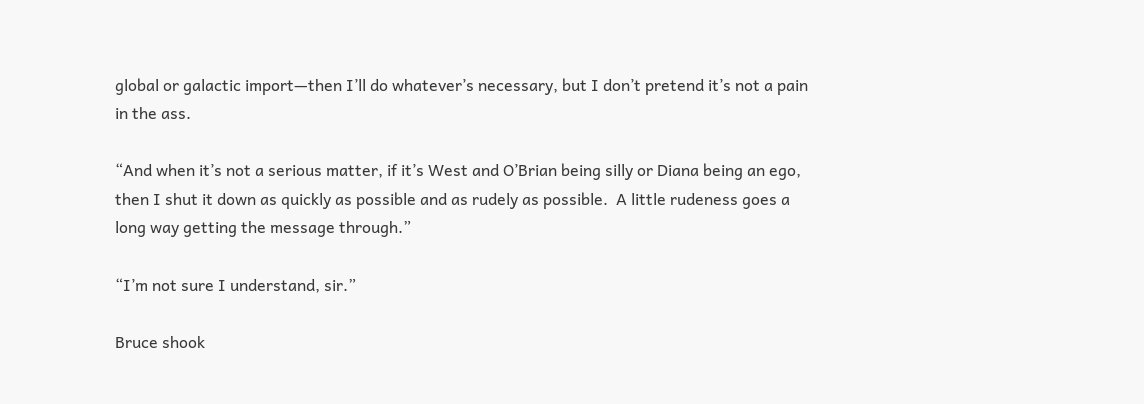global or galactic import—then I’ll do whatever’s necessary, but I don’t pretend it’s not a pain in the ass.

“And when it’s not a serious matter, if it’s West and O’Brian being silly or Diana being an ego, then I shut it down as quickly as possible and as rudely as possible.  A little rudeness goes a long way getting the message through.”

“I’m not sure I understand, sir.”

Bruce shook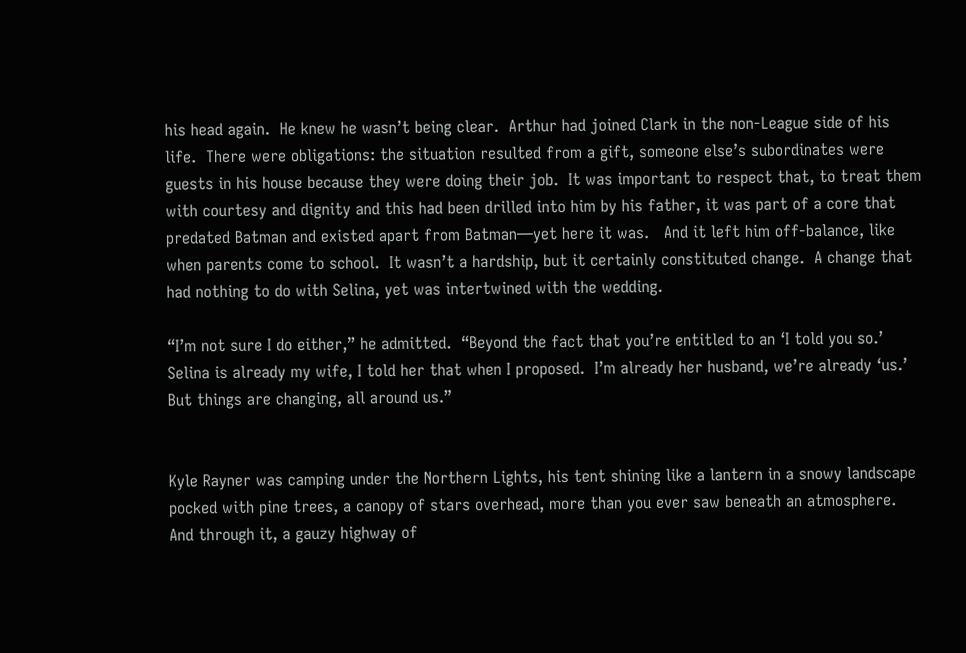his head again.  He knew he wasn’t being clear.  Arthur had joined Clark in the non-League side of his life.  There were obligations: the situation resulted from a gift, someone else’s subordinates were guests in his house because they were doing their job.  It was important to respect that, to treat them with courtesy and dignity and this had been drilled into him by his father, it was part of a core that predated Batman and existed apart from Batman—yet here it was.   And it left him off-balance, like when parents come to school.  It wasn’t a hardship, but it certainly constituted change.  A change that had nothing to do with Selina, yet was intertwined with the wedding.

“I’m not sure I do either,” he admitted.  “Beyond the fact that you’re entitled to an ‘I told you so.’  Selina is already my wife, I told her that when I proposed.  I’m already her husband, we’re already ‘us.’  But things are changing, all around us.”


Kyle Rayner was camping under the Northern Lights, his tent shining like a lantern in a snowy landscape pocked with pine trees, a canopy of stars overhead, more than you ever saw beneath an atmosphere.  And through it, a gauzy highway of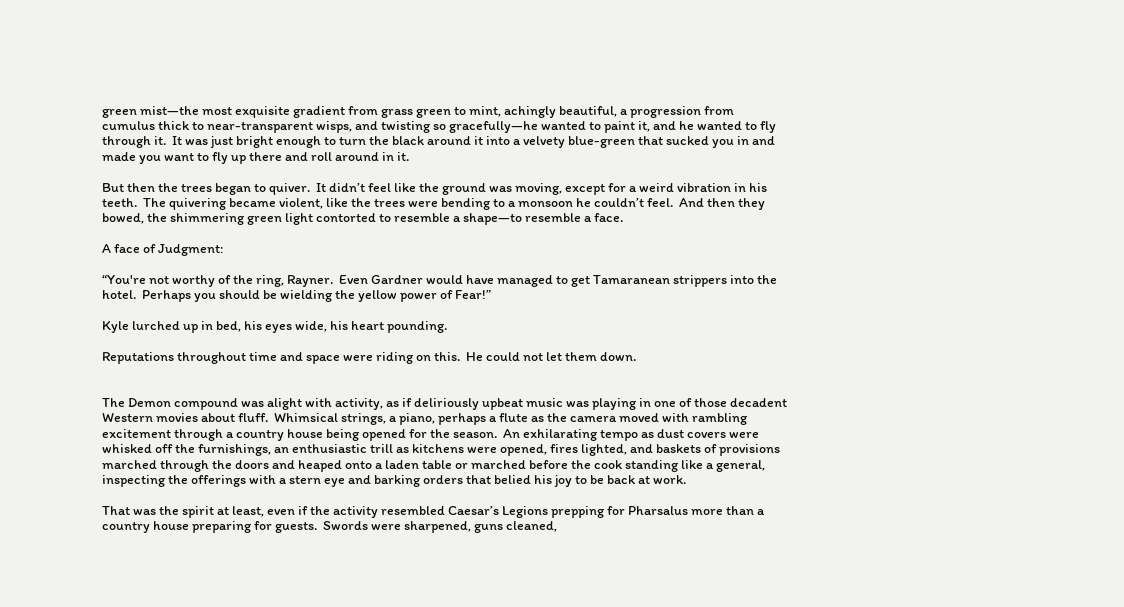green mist—the most exquisite gradient from grass green to mint, achingly beautiful, a progression from cumulus thick to near-transparent wisps, and twisting so gracefully—he wanted to paint it, and he wanted to fly through it.  It was just bright enough to turn the black around it into a velvety blue-green that sucked you in and made you want to fly up there and roll around in it.

But then the trees began to quiver.  It didn’t feel like the ground was moving, except for a weird vibration in his teeth.  The quivering became violent, like the trees were bending to a monsoon he couldn’t feel.  And then they bowed, the shimmering green light contorted to resemble a shape—to resemble a face.

A face of Judgment:

“You're not worthy of the ring, Rayner.  Even Gardner would have managed to get Tamaranean strippers into the hotel.  Perhaps you should be wielding the yellow power of Fear!”

Kyle lurched up in bed, his eyes wide, his heart pounding.

Reputations throughout time and space were riding on this.  He could not let them down.


The Demon compound was alight with activity, as if deliriously upbeat music was playing in one of those decadent Western movies about fluff.  Whimsical strings, a piano, perhaps a flute as the camera moved with rambling excitement through a country house being opened for the season.  An exhilarating tempo as dust covers were whisked off the furnishings, an enthusiastic trill as kitchens were opened, fires lighted, and baskets of provisions marched through the doors and heaped onto a laden table or marched before the cook standing like a general, inspecting the offerings with a stern eye and barking orders that belied his joy to be back at work.

That was the spirit at least, even if the activity resembled Caesar’s Legions prepping for Pharsalus more than a country house preparing for guests.  Swords were sharpened, guns cleaned,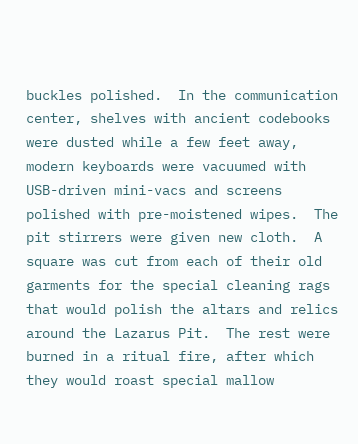buckles polished.  In the communication center, shelves with ancient codebooks were dusted while a few feet away, modern keyboards were vacuumed with USB-driven mini-vacs and screens polished with pre-moistened wipes.  The pit stirrers were given new cloth.  A square was cut from each of their old garments for the special cleaning rags that would polish the altars and relics around the Lazarus Pit.  The rest were burned in a ritual fire, after which they would roast special mallow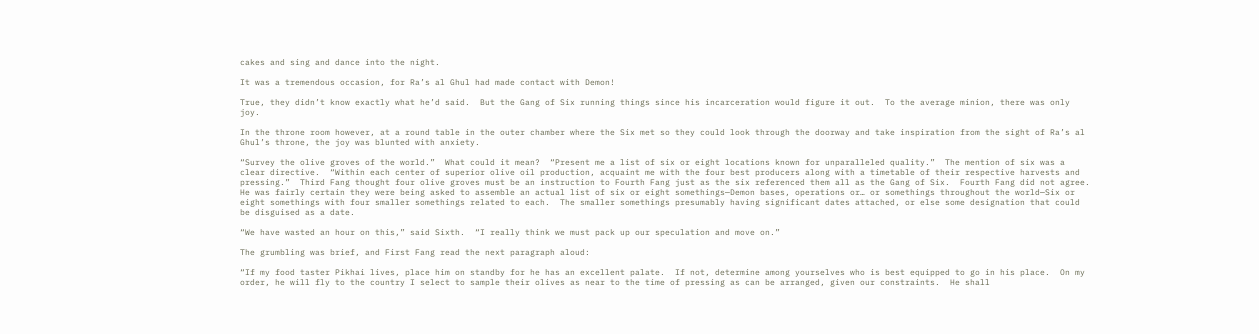cakes and sing and dance into the night.

It was a tremendous occasion, for Ra’s al Ghul had made contact with Demon!

True, they didn’t know exactly what he’d said.  But the Gang of Six running things since his incarceration would figure it out.  To the average minion, there was only joy.

In the throne room however, at a round table in the outer chamber where the Six met so they could look through the doorway and take inspiration from the sight of Ra’s al Ghul’s throne, the joy was blunted with anxiety.

“Survey the olive groves of the world.”  What could it mean?  “Present me a list of six or eight locations known for unparalleled quality.”  The mention of six was a clear directive.  “Within each center of superior olive oil production, acquaint me with the four best producers along with a timetable of their respective harvests and pressing.”  Third Fang thought four olive groves must be an instruction to Fourth Fang just as the six referenced them all as the Gang of Six.  Fourth Fang did not agree.  He was fairly certain they were being asked to assemble an actual list of six or eight somethings—Demon bases, operations or… or somethings throughout the world—Six or eight somethings with four smaller somethings related to each.  The smaller somethings presumably having significant dates attached, or else some designation that could be disguised as a date.

“We have wasted an hour on this,” said Sixth.  “I really think we must pack up our speculation and move on.”

The grumbling was brief, and First Fang read the next paragraph aloud:

“If my food taster Pikhai lives, place him on standby for he has an excellent palate.  If not, determine among yourselves who is best equipped to go in his place.  On my order, he will fly to the country I select to sample their olives as near to the time of pressing as can be arranged, given our constraints.  He shall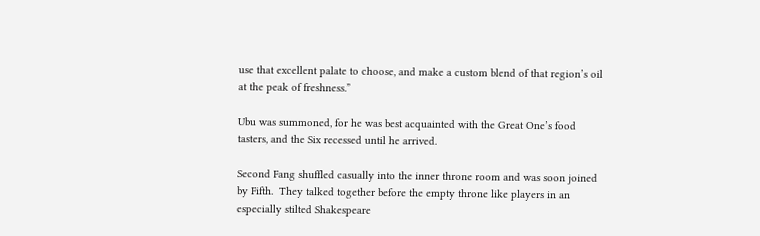use that excellent palate to choose, and make a custom blend of that region’s oil at the peak of freshness.”

Ubu was summoned, for he was best acquainted with the Great One’s food tasters, and the Six recessed until he arrived.

Second Fang shuffled casually into the inner throne room and was soon joined by Fifth.  They talked together before the empty throne like players in an especially stilted Shakespeare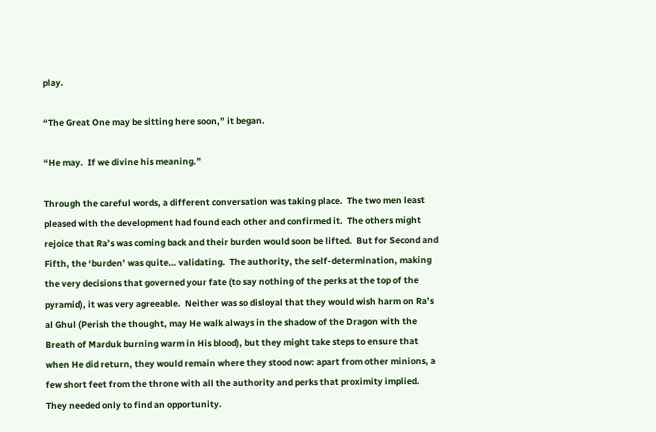play.

“The Great One may be sitting here soon,” it began.

“He may.  If we divine his meaning.”

Through the careful words, a different conversation was taking place.  The two men least pleased with the development had found each other and confirmed it.  The others might rejoice that Ra’s was coming back and their burden would soon be lifted.  But for Second and Fifth, the ‘burden’ was quite… validating.  The authority, the self-determination, making the very decisions that governed your fate (to say nothing of the perks at the top of the pyramid), it was very agreeable.  Neither was so disloyal that they would wish harm on Ra’s al Ghul (Perish the thought, may He walk always in the shadow of the Dragon with the Breath of Marduk burning warm in His blood), but they might take steps to ensure that when He did return, they would remain where they stood now: apart from other minions, a few short feet from the throne with all the authority and perks that proximity implied.  They needed only to find an opportunity.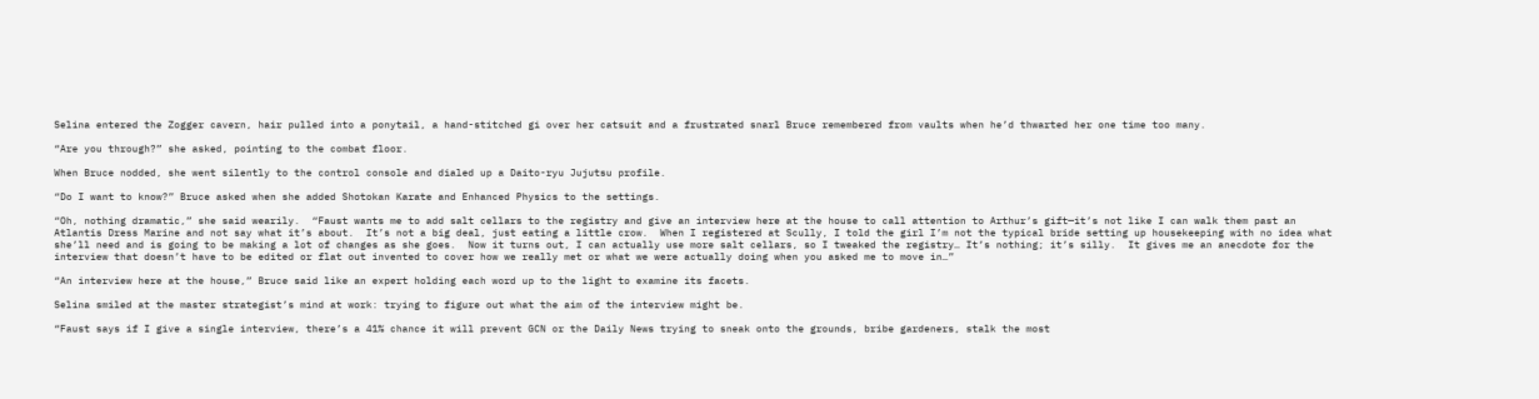Selina entered the Zogger cavern, hair pulled into a ponytail, a hand-stitched gi over her catsuit and a frustrated snarl Bruce remembered from vaults when he’d thwarted her one time too many.

“Are you through?” she asked, pointing to the combat floor.

When Bruce nodded, she went silently to the control console and dialed up a Daito-ryu Jujutsu profile.

“Do I want to know?” Bruce asked when she added Shotokan Karate and Enhanced Physics to the settings.

“Oh, nothing dramatic,” she said wearily.  “Faust wants me to add salt cellars to the registry and give an interview here at the house to call attention to Arthur’s gift—it’s not like I can walk them past an Atlantis Dress Marine and not say what it’s about.  It’s not a big deal, just eating a little crow.  When I registered at Scully, I told the girl I’m not the typical bride setting up housekeeping with no idea what she’ll need and is going to be making a lot of changes as she goes.  Now it turns out, I can actually use more salt cellars, so I tweaked the registry… It’s nothing; it’s silly.  It gives me an anecdote for the interview that doesn’t have to be edited or flat out invented to cover how we really met or what we were actually doing when you asked me to move in…”

“An interview here at the house,” Bruce said like an expert holding each word up to the light to examine its facets.

Selina smiled at the master strategist’s mind at work: trying to figure out what the aim of the interview might be.

“Faust says if I give a single interview, there’s a 41% chance it will prevent GCN or the Daily News trying to sneak onto the grounds, bribe gardeners, stalk the most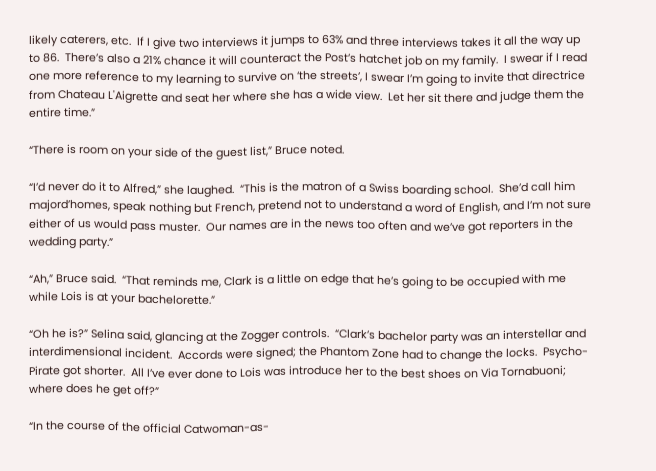likely caterers, etc.  If I give two interviews it jumps to 63% and three interviews takes it all the way up to 86.  There’s also a 21% chance it will counteract the Post’s hatchet job on my family.  I swear if I read one more reference to my learning to survive on ‘the streets’, I swear I’m going to invite that directrice from Chateau L'Aigrette and seat her where she has a wide view.  Let her sit there and judge them the entire time.”

“There is room on your side of the guest list,” Bruce noted.

“I’d never do it to Alfred,” she laughed.  “This is the matron of a Swiss boarding school.  She’d call him majord’homes, speak nothing but French, pretend not to understand a word of English, and I’m not sure either of us would pass muster.  Our names are in the news too often and we’ve got reporters in the wedding party.”

“Ah,” Bruce said.  “That reminds me, Clark is a little on edge that he’s going to be occupied with me while Lois is at your bachelorette.”

“Oh he is?” Selina said, glancing at the Zogger controls.  “Clark’s bachelor party was an interstellar and interdimensional incident.  Accords were signed; the Phantom Zone had to change the locks.  Psycho-Pirate got shorter.  All I’ve ever done to Lois was introduce her to the best shoes on Via Tornabuoni; where does he get off?”

“In the course of the official Catwoman-as-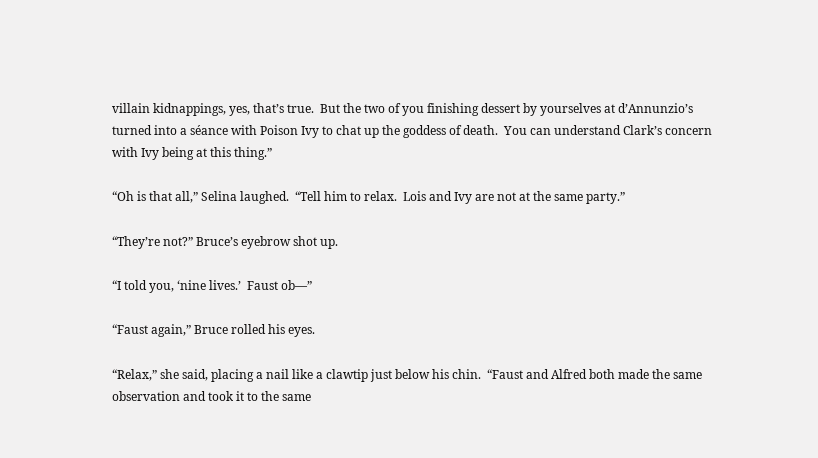villain kidnappings, yes, that’s true.  But the two of you finishing dessert by yourselves at d’Annunzio’s turned into a séance with Poison Ivy to chat up the goddess of death.  You can understand Clark’s concern with Ivy being at this thing.”

“Oh is that all,” Selina laughed.  “Tell him to relax.  Lois and Ivy are not at the same party.”

“They’re not?” Bruce’s eyebrow shot up.

“I told you, ‘nine lives.’  Faust ob—”

“Faust again,” Bruce rolled his eyes.

“Relax,” she said, placing a nail like a clawtip just below his chin.  “Faust and Alfred both made the same observation and took it to the same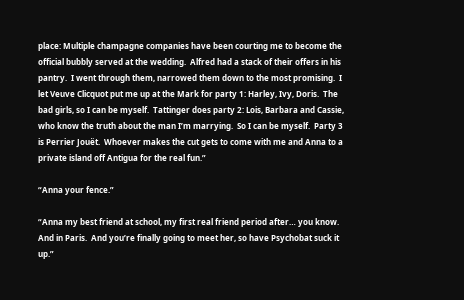place: Multiple champagne companies have been courting me to become the official bubbly served at the wedding.  Alfred had a stack of their offers in his pantry.  I went through them, narrowed them down to the most promising.  I let Veuve Clicquot put me up at the Mark for party 1: Harley, Ivy, Doris.  The bad girls, so I can be myself.  Tattinger does party 2: Lois, Barbara and Cassie, who know the truth about the man I’m marrying.  So I can be myself.  Party 3 is Perrier Jouët.  Whoever makes the cut gets to come with me and Anna to a private island off Antigua for the real fun.”

“Anna your fence.”

“Anna my best friend at school, my first real friend period after… you know.  And in Paris.  And you’re finally going to meet her, so have Psychobat suck it up.”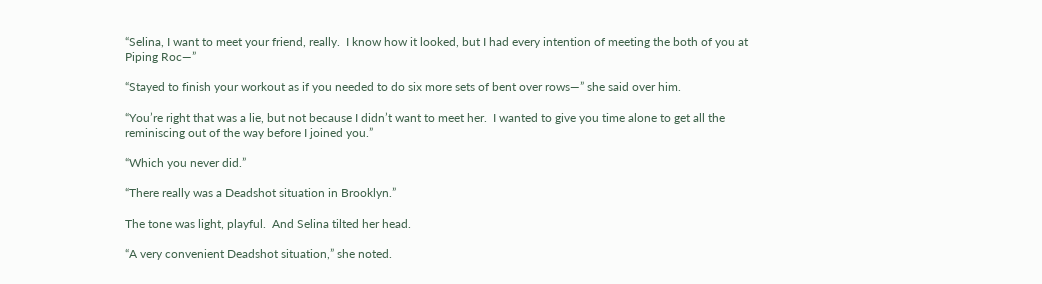“Selina, I want to meet your friend, really.  I know how it looked, but I had every intention of meeting the both of you at Piping Roc—”

“Stayed to finish your workout as if you needed to do six more sets of bent over rows—” she said over him.

“You’re right that was a lie, but not because I didn’t want to meet her.  I wanted to give you time alone to get all the reminiscing out of the way before I joined you.”

“Which you never did.”

“There really was a Deadshot situation in Brooklyn.”

The tone was light, playful.  And Selina tilted her head.

“A very convenient Deadshot situation,” she noted.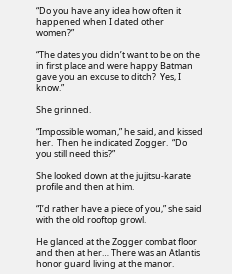“Do you have any idea how often it happened when I dated other women?”

“The dates you didn’t want to be on the in first place and were happy Batman gave you an excuse to ditch?  Yes, I know.”

She grinned.

“Impossible woman,” he said, and kissed her.  Then he indicated Zogger.  “Do you still need this?”

She looked down at the jujitsu-karate profile and then at him.

“I’d rather have a piece of you,” she said with the old rooftop growl.

He glanced at the Zogger combat floor and then at her… There was an Atlantis honor guard living at the manor.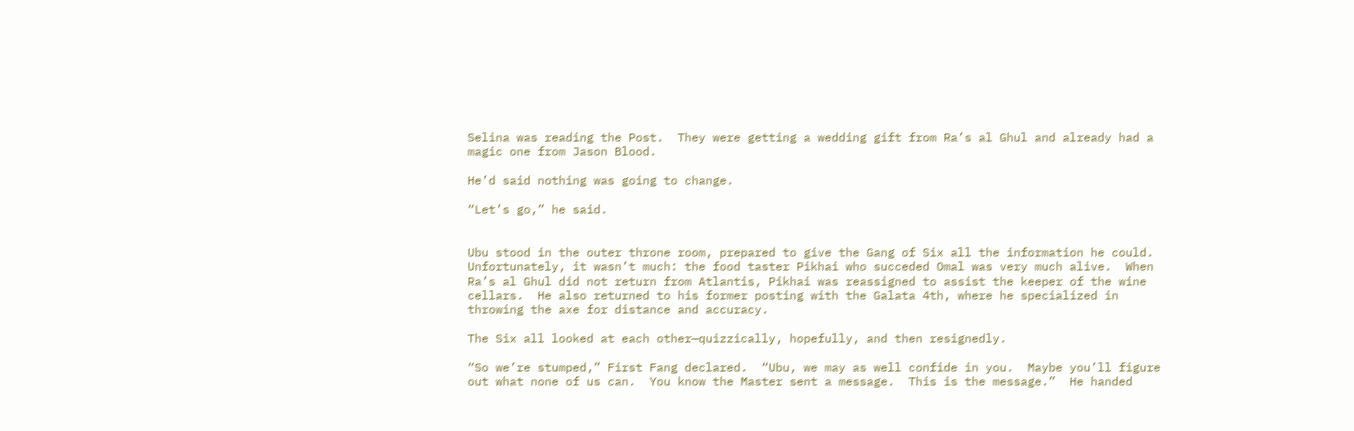Selina was reading the Post.  They were getting a wedding gift from Ra’s al Ghul and already had a magic one from Jason Blood.

He’d said nothing was going to change.

“Let’s go,” he said.


Ubu stood in the outer throne room, prepared to give the Gang of Six all the information he could.  Unfortunately, it wasn’t much: the food taster Pikhai who succeded Omal was very much alive.  When Ra’s al Ghul did not return from Atlantis, Pikhai was reassigned to assist the keeper of the wine cellars.  He also returned to his former posting with the Galata 4th, where he specialized in throwing the axe for distance and accuracy.

The Six all looked at each other—quizzically, hopefully, and then resignedly.

“So we’re stumped,” First Fang declared.  “Ubu, we may as well confide in you.  Maybe you’ll figure out what none of us can.  You know the Master sent a message.  This is the message.”  He handed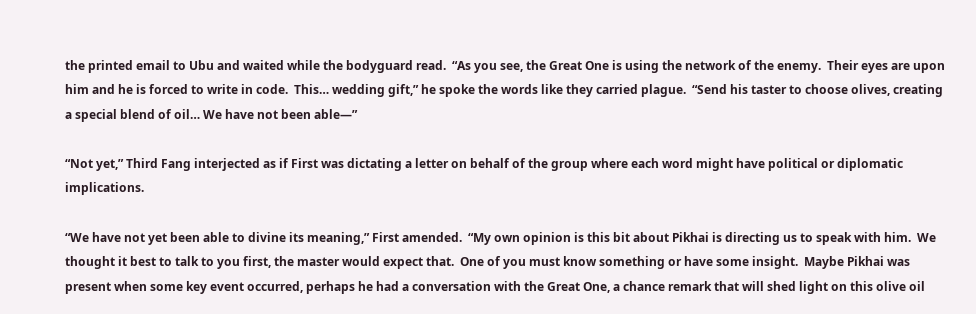the printed email to Ubu and waited while the bodyguard read.  “As you see, the Great One is using the network of the enemy.  Their eyes are upon him and he is forced to write in code.  This… wedding gift,” he spoke the words like they carried plague.  “Send his taster to choose olives, creating a special blend of oil… We have not been able—”

“Not yet,” Third Fang interjected as if First was dictating a letter on behalf of the group where each word might have political or diplomatic implications.

“We have not yet been able to divine its meaning,” First amended.  “My own opinion is this bit about Pikhai is directing us to speak with him.  We thought it best to talk to you first, the master would expect that.  One of you must know something or have some insight.  Maybe Pikhai was present when some key event occurred, perhaps he had a conversation with the Great One, a chance remark that will shed light on this olive oil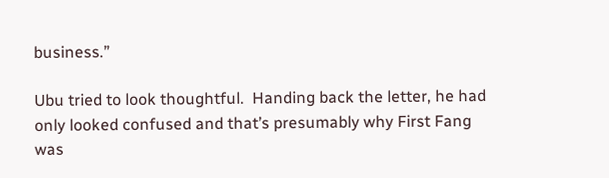business.”

Ubu tried to look thoughtful.  Handing back the letter, he had only looked confused and that’s presumably why First Fang was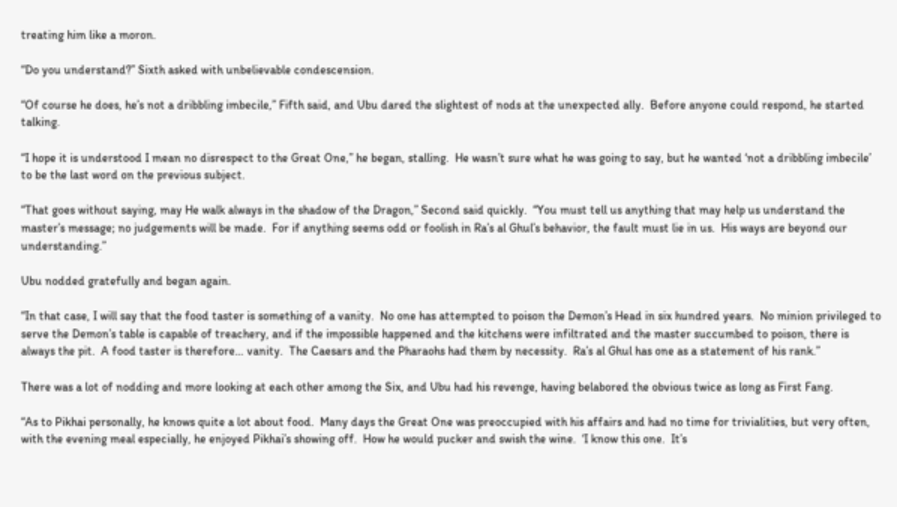treating him like a moron.

“Do you understand?” Sixth asked with unbelievable condescension.

“Of course he does, he’s not a dribbling imbecile,” Fifth said, and Ubu dared the slightest of nods at the unexpected ally.  Before anyone could respond, he started talking.

“I hope it is understood I mean no disrespect to the Great One,” he began, stalling.  He wasn’t sure what he was going to say, but he wanted ‘not a dribbling imbecile’ to be the last word on the previous subject.

“That goes without saying, may He walk always in the shadow of the Dragon,” Second said quickly.  “You must tell us anything that may help us understand the master’s message; no judgements will be made.  For if anything seems odd or foolish in Ra’s al Ghul’s behavior, the fault must lie in us.  His ways are beyond our understanding.”

Ubu nodded gratefully and began again.

“In that case, I will say that the food taster is something of a vanity.  No one has attempted to poison the Demon’s Head in six hundred years.  No minion privileged to serve the Demon’s table is capable of treachery, and if the impossible happened and the kitchens were infiltrated and the master succumbed to poison, there is always the pit.  A food taster is therefore… vanity.  The Caesars and the Pharaohs had them by necessity.  Ra’s al Ghul has one as a statement of his rank.”

There was a lot of nodding and more looking at each other among the Six, and Ubu had his revenge, having belabored the obvious twice as long as First Fang.

“As to Pikhai personally, he knows quite a lot about food.  Many days the Great One was preoccupied with his affairs and had no time for trivialities, but very often, with the evening meal especially, he enjoyed Pikhai’s showing off.  How he would pucker and swish the wine.  ‘I know this one.  It’s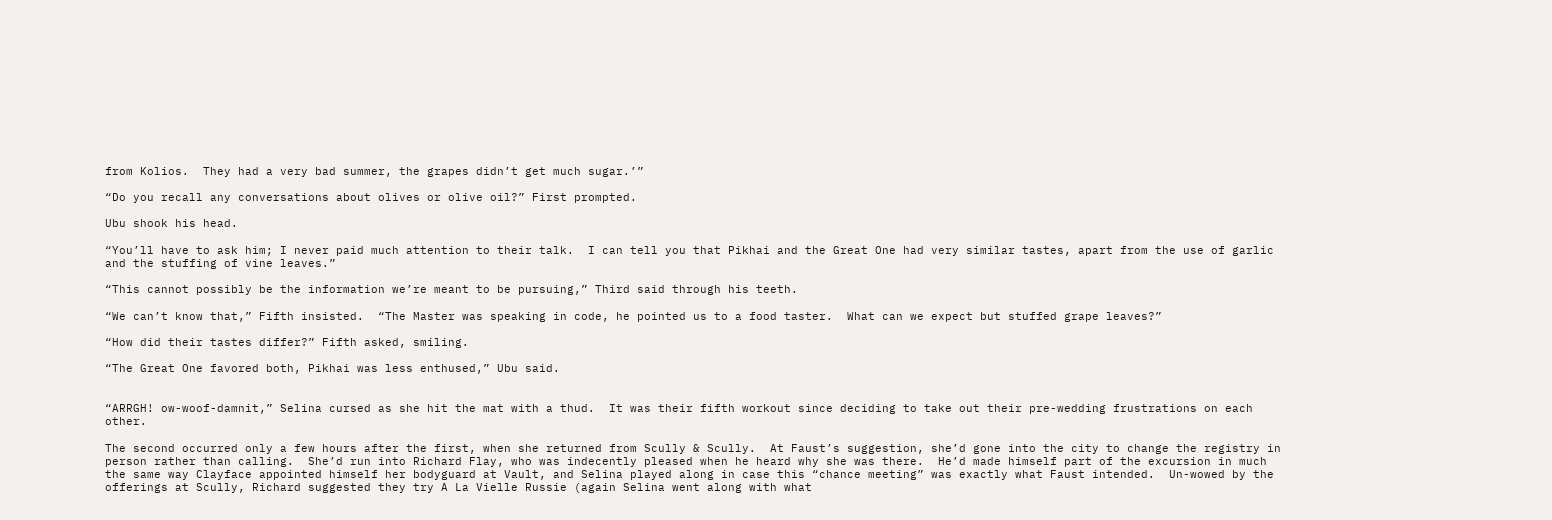from Kolios.  They had a very bad summer, the grapes didn’t get much sugar.’”

“Do you recall any conversations about olives or olive oil?” First prompted.

Ubu shook his head.

“You’ll have to ask him; I never paid much attention to their talk.  I can tell you that Pikhai and the Great One had very similar tastes, apart from the use of garlic and the stuffing of vine leaves.”

“This cannot possibly be the information we’re meant to be pursuing,” Third said through his teeth.

“We can’t know that,” Fifth insisted.  “The Master was speaking in code, he pointed us to a food taster.  What can we expect but stuffed grape leaves?”

“How did their tastes differ?” Fifth asked, smiling.

“The Great One favored both, Pikhai was less enthused,” Ubu said.


“ARRGH! ow-woof-damnit,” Selina cursed as she hit the mat with a thud.  It was their fifth workout since deciding to take out their pre-wedding frustrations on each other.

The second occurred only a few hours after the first, when she returned from Scully & Scully.  At Faust’s suggestion, she’d gone into the city to change the registry in person rather than calling.  She’d run into Richard Flay, who was indecently pleased when he heard why she was there.  He’d made himself part of the excursion in much the same way Clayface appointed himself her bodyguard at Vault, and Selina played along in case this “chance meeting” was exactly what Faust intended.  Un-wowed by the offerings at Scully, Richard suggested they try A La Vielle Russie (again Selina went along with what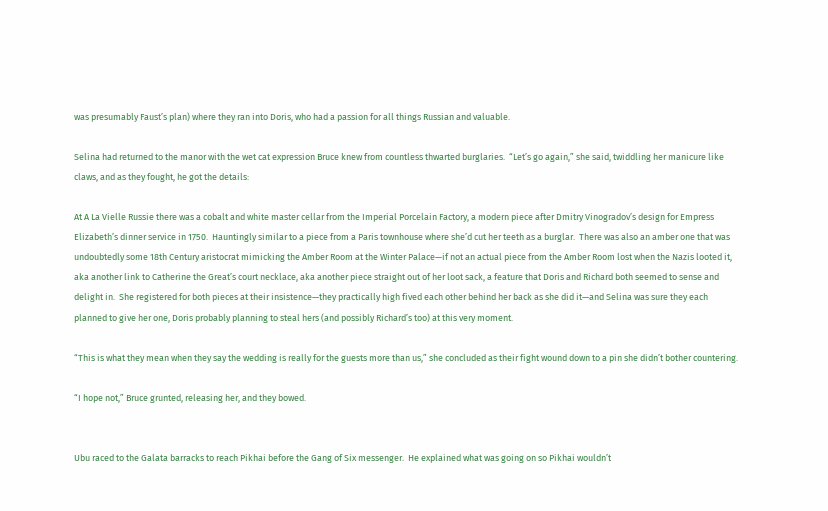was presumably Faust’s plan) where they ran into Doris, who had a passion for all things Russian and valuable.

Selina had returned to the manor with the wet cat expression Bruce knew from countless thwarted burglaries.  “Let’s go again,” she said, twiddling her manicure like claws, and as they fought, he got the details:

At A La Vielle Russie there was a cobalt and white master cellar from the Imperial Porcelain Factory, a modern piece after Dmitry Vinogradov’s design for Empress Elizabeth’s dinner service in 1750.  Hauntingly similar to a piece from a Paris townhouse where she’d cut her teeth as a burglar.  There was also an amber one that was undoubtedly some 18th Century aristocrat mimicking the Amber Room at the Winter Palace—if not an actual piece from the Amber Room lost when the Nazis looted it, aka another link to Catherine the Great’s court necklace, aka another piece straight out of her loot sack, a feature that Doris and Richard both seemed to sense and delight in.  She registered for both pieces at their insistence—they practically high fived each other behind her back as she did it—and Selina was sure they each planned to give her one, Doris probably planning to steal hers (and possibly Richard’s too) at this very moment.

“This is what they mean when they say the wedding is really for the guests more than us,” she concluded as their fight wound down to a pin she didn’t bother countering.

“I hope not,” Bruce grunted, releasing her, and they bowed.


Ubu raced to the Galata barracks to reach Pikhai before the Gang of Six messenger.  He explained what was going on so Pikhai wouldn’t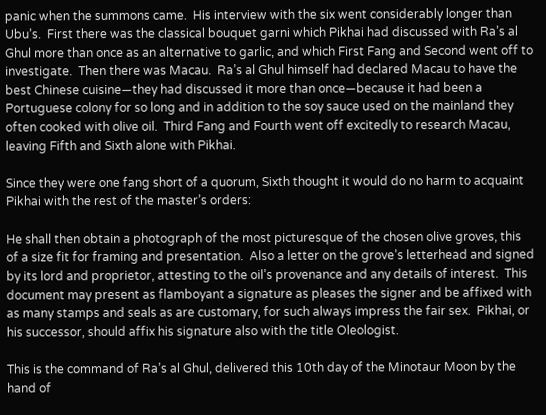panic when the summons came.  His interview with the six went considerably longer than Ubu’s.  First there was the classical bouquet garni which Pikhai had discussed with Ra’s al Ghul more than once as an alternative to garlic, and which First Fang and Second went off to investigate.  Then there was Macau.  Ra’s al Ghul himself had declared Macau to have the best Chinese cuisine—they had discussed it more than once—because it had been a Portuguese colony for so long and in addition to the soy sauce used on the mainland they often cooked with olive oil.  Third Fang and Fourth went off excitedly to research Macau, leaving Fifth and Sixth alone with Pikhai.

Since they were one fang short of a quorum, Sixth thought it would do no harm to acquaint Pikhai with the rest of the master’s orders:

He shall then obtain a photograph of the most picturesque of the chosen olive groves, this of a size fit for framing and presentation.  Also a letter on the grove’s letterhead and signed by its lord and proprietor, attesting to the oil’s provenance and any details of interest.  This document may present as flamboyant a signature as pleases the signer and be affixed with as many stamps and seals as are customary, for such always impress the fair sex.  Pikhai, or his successor, should affix his signature also with the title Oleologist.

This is the command of Ra’s al Ghul, delivered this 10th day of the Minotaur Moon by the hand of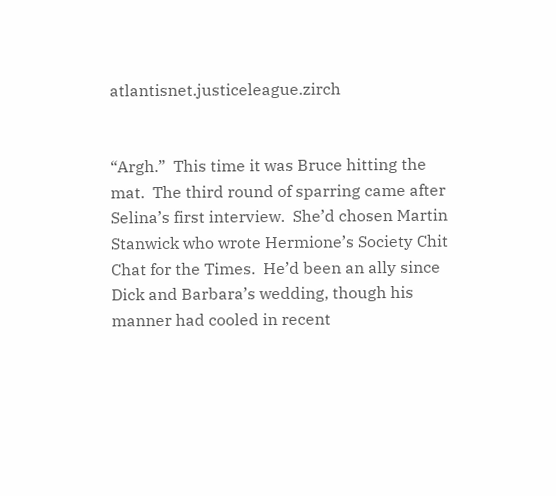atlantisnet.justiceleague.zirch


“Argh.”  This time it was Bruce hitting the mat.  The third round of sparring came after Selina’s first interview.  She’d chosen Martin Stanwick who wrote Hermione’s Society Chit Chat for the Times.  He’d been an ally since Dick and Barbara’s wedding, though his manner had cooled in recent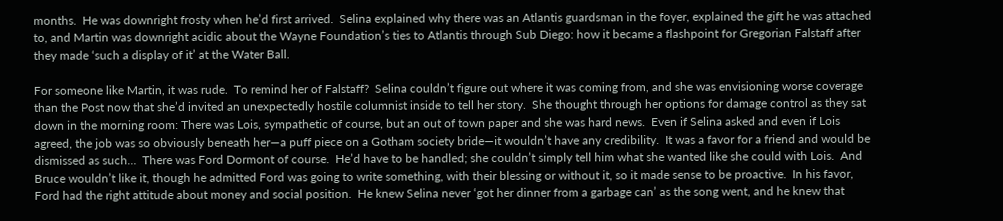months.  He was downright frosty when he’d first arrived.  Selina explained why there was an Atlantis guardsman in the foyer, explained the gift he was attached to, and Martin was downright acidic about the Wayne Foundation’s ties to Atlantis through Sub Diego: how it became a flashpoint for Gregorian Falstaff after they made ‘such a display of it’ at the Water Ball.

For someone like Martin, it was rude.  To remind her of Falstaff?  Selina couldn’t figure out where it was coming from, and she was envisioning worse coverage than the Post now that she’d invited an unexpectedly hostile columnist inside to tell her story.  She thought through her options for damage control as they sat down in the morning room: There was Lois, sympathetic of course, but an out of town paper and she was hard news.  Even if Selina asked and even if Lois agreed, the job was so obviously beneath her—a puff piece on a Gotham society bride—it wouldn’t have any credibility.  It was a favor for a friend and would be dismissed as such…  There was Ford Dormont of course.  He’d have to be handled; she couldn’t simply tell him what she wanted like she could with Lois.  And Bruce wouldn’t like it, though he admitted Ford was going to write something, with their blessing or without it, so it made sense to be proactive.  In his favor, Ford had the right attitude about money and social position.  He knew Selina never ‘got her dinner from a garbage can’ as the song went, and he knew that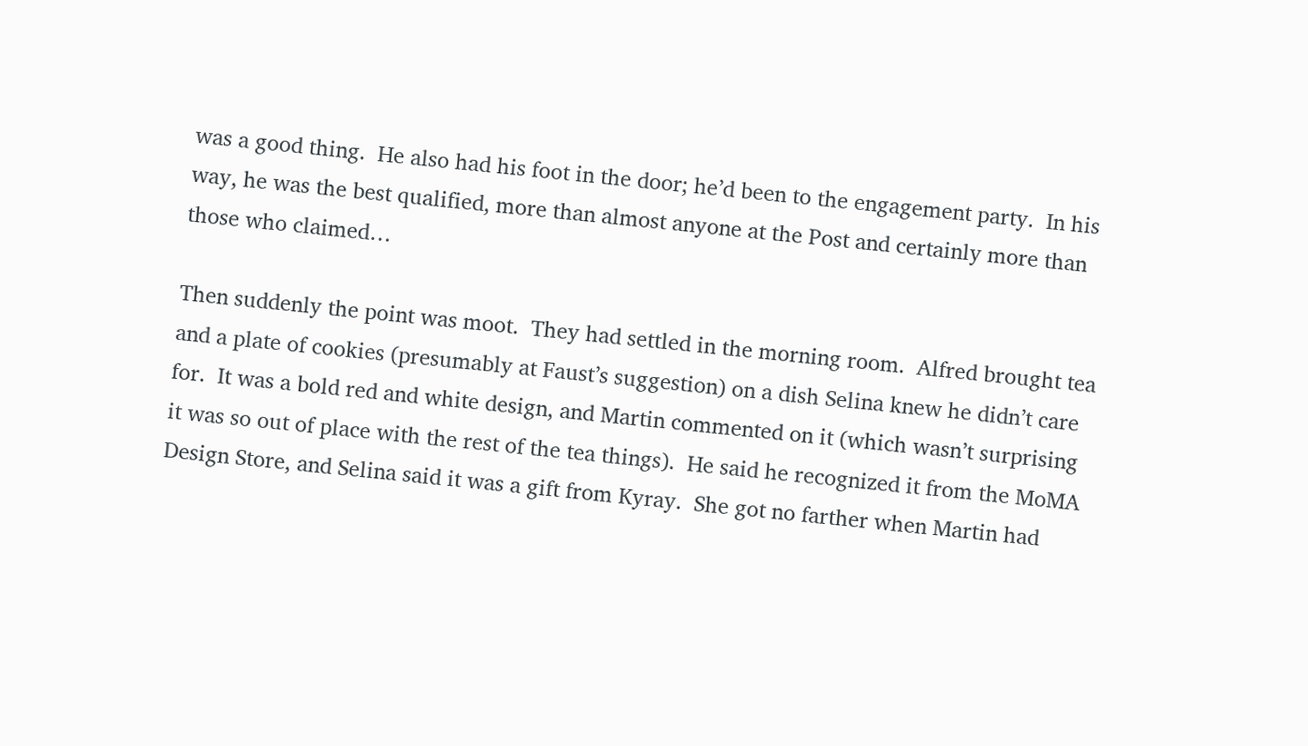was a good thing.  He also had his foot in the door; he’d been to the engagement party.  In his way, he was the best qualified, more than almost anyone at the Post and certainly more than those who claimed…

Then suddenly the point was moot.  They had settled in the morning room.  Alfred brought tea and a plate of cookies (presumably at Faust’s suggestion) on a dish Selina knew he didn’t care for.  It was a bold red and white design, and Martin commented on it (which wasn’t surprising it was so out of place with the rest of the tea things).  He said he recognized it from the MoMA Design Store, and Selina said it was a gift from Kyray.  She got no farther when Martin had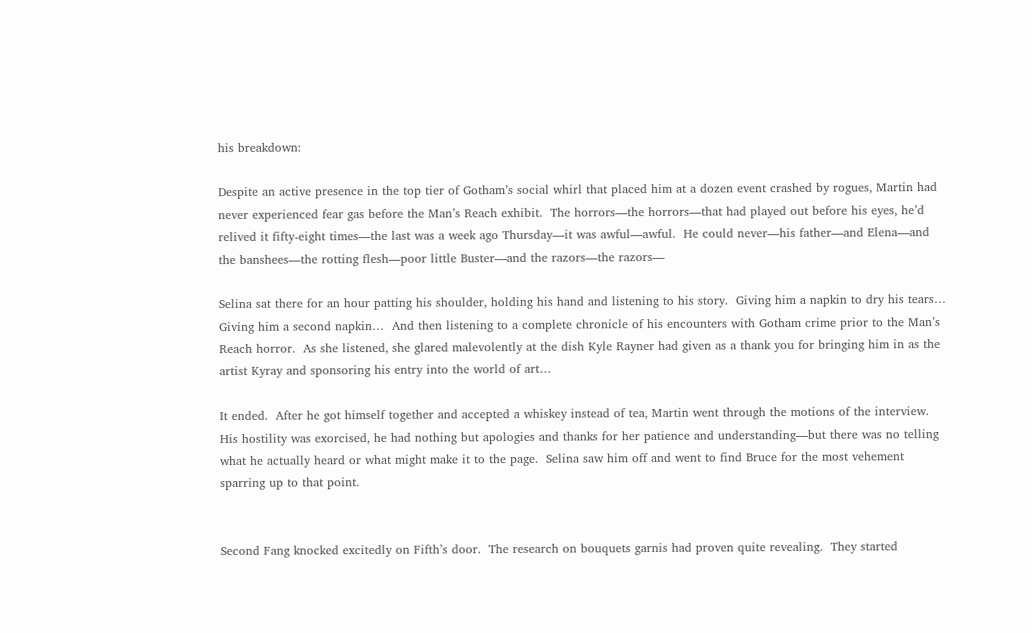his breakdown:

Despite an active presence in the top tier of Gotham’s social whirl that placed him at a dozen event crashed by rogues, Martin had never experienced fear gas before the Man’s Reach exhibit.  The horrors—the horrors—that had played out before his eyes, he’d relived it fifty-eight times—the last was a week ago Thursday—it was awful—awful.  He could never—his father—and Elena—and the banshees—the rotting flesh—poor little Buster—and the razors—the razors—

Selina sat there for an hour patting his shoulder, holding his hand and listening to his story.  Giving him a napkin to dry his tears…  Giving him a second napkin…  And then listening to a complete chronicle of his encounters with Gotham crime prior to the Man’s Reach horror.  As she listened, she glared malevolently at the dish Kyle Rayner had given as a thank you for bringing him in as the artist Kyray and sponsoring his entry into the world of art…

It ended.  After he got himself together and accepted a whiskey instead of tea, Martin went through the motions of the interview.  His hostility was exorcised, he had nothing but apologies and thanks for her patience and understanding—but there was no telling what he actually heard or what might make it to the page.  Selina saw him off and went to find Bruce for the most vehement sparring up to that point.


Second Fang knocked excitedly on Fifth’s door.  The research on bouquets garnis had proven quite revealing.  They started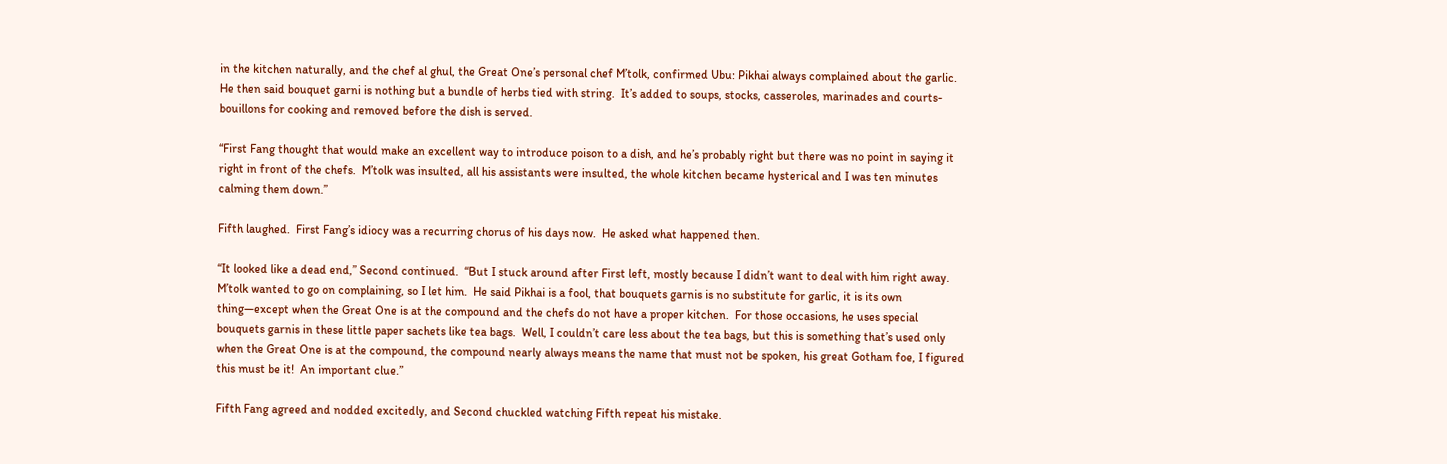in the kitchen naturally, and the chef al ghul, the Great One’s personal chef M’tolk, confirmed Ubu: Pikhai always complained about the garlic.  He then said bouquet garni is nothing but a bundle of herbs tied with string.  It’s added to soups, stocks, casseroles, marinades and courts-bouillons for cooking and removed before the dish is served.

“First Fang thought that would make an excellent way to introduce poison to a dish, and he’s probably right but there was no point in saying it right in front of the chefs.  M’tolk was insulted, all his assistants were insulted, the whole kitchen became hysterical and I was ten minutes calming them down.”

Fifth laughed.  First Fang’s idiocy was a recurring chorus of his days now.  He asked what happened then.

“It looked like a dead end,” Second continued.  “But I stuck around after First left, mostly because I didn’t want to deal with him right away.  M’tolk wanted to go on complaining, so I let him.  He said Pikhai is a fool, that bouquets garnis is no substitute for garlic, it is its own thing—except when the Great One is at the compound and the chefs do not have a proper kitchen.  For those occasions, he uses special bouquets garnis in these little paper sachets like tea bags.  Well, I couldn’t care less about the tea bags, but this is something that’s used only when the Great One is at the compound, the compound nearly always means the name that must not be spoken, his great Gotham foe, I figured this must be it!  An important clue.”

Fifth Fang agreed and nodded excitedly, and Second chuckled watching Fifth repeat his mistake.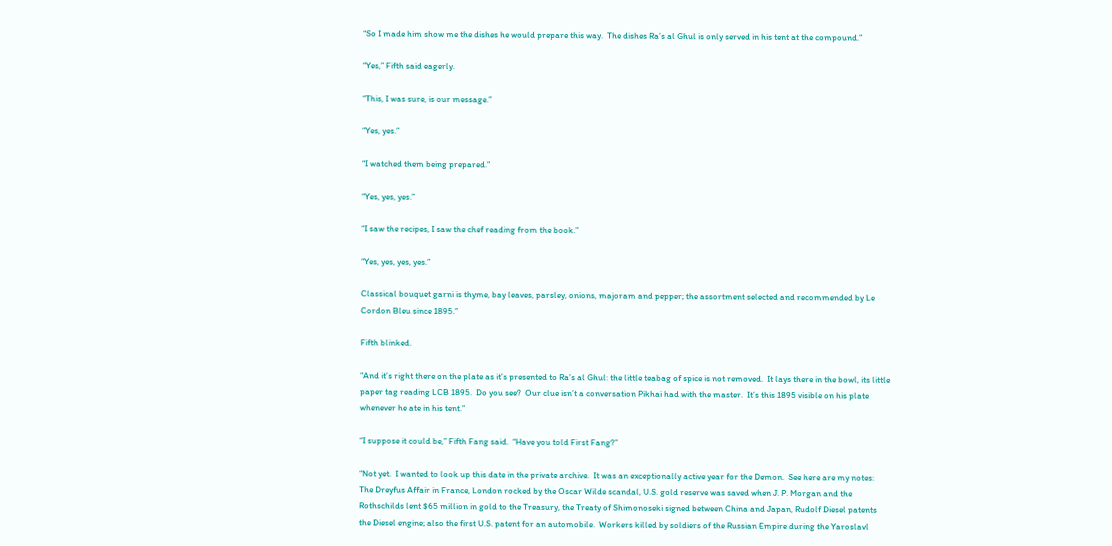“So I made him show me the dishes he would prepare this way.  The dishes Ra’s al Ghul is only served in his tent at the compound.”

“Yes,” Fifth said eagerly.

“This, I was sure, is our message.”

“Yes, yes.”

“I watched them being prepared.”

“Yes, yes, yes.”

“I saw the recipes, I saw the chef reading from the book.”

“Yes, yes, yes, yes.”

Classical bouquet garni is thyme, bay leaves, parsley, onions, majoram and pepper; the assortment selected and recommended by Le Cordon Bleu since 1895.”

Fifth blinked.

“And it’s right there on the plate as it’s presented to Ra’s al Ghul: the little teabag of spice is not removed.  It lays there in the bowl, its little paper tag reading LCB 1895.  Do you see?  Our clue isn’t a conversation Pikhai had with the master.  It’s this 1895 visible on his plate whenever he ate in his tent.”

“I suppose it could be,” Fifth Fang said.  “Have you told First Fang?”

“Not yet.  I wanted to look up this date in the private archive.  It was an exceptionally active year for the Demon.  See here are my notes: The Dreyfus Affair in France, London rocked by the Oscar Wilde scandal, U.S. gold reserve was saved when J. P. Morgan and the Rothschilds lent $65 million in gold to the Treasury, the Treaty of Shimonoseki signed between China and Japan, Rudolf Diesel patents the Diesel engine; also the first U.S. patent for an automobile.  Workers killed by soldiers of the Russian Empire during the Yaroslavl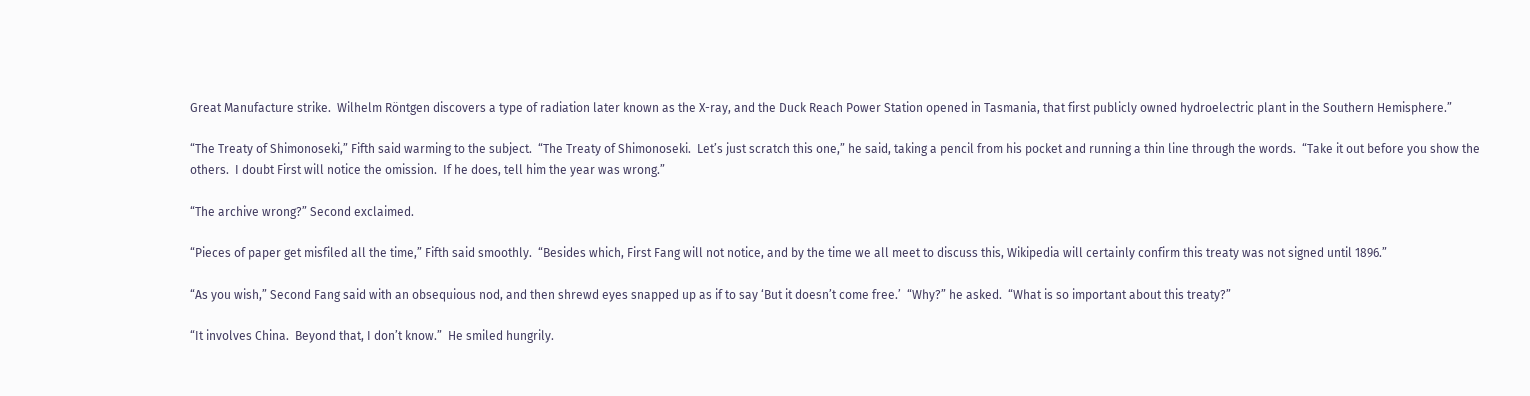Great Manufacture strike.  Wilhelm Röntgen discovers a type of radiation later known as the X-ray, and the Duck Reach Power Station opened in Tasmania, that first publicly owned hydroelectric plant in the Southern Hemisphere.”

“The Treaty of Shimonoseki,” Fifth said warming to the subject.  “The Treaty of Shimonoseki.  Let’s just scratch this one,” he said, taking a pencil from his pocket and running a thin line through the words.  “Take it out before you show the others.  I doubt First will notice the omission.  If he does, tell him the year was wrong.”

“The archive wrong?” Second exclaimed.

“Pieces of paper get misfiled all the time,” Fifth said smoothly.  “Besides which, First Fang will not notice, and by the time we all meet to discuss this, Wikipedia will certainly confirm this treaty was not signed until 1896.”

“As you wish,” Second Fang said with an obsequious nod, and then shrewd eyes snapped up as if to say ‘But it doesn’t come free.’  “Why?” he asked.  “What is so important about this treaty?”

“It involves China.  Beyond that, I don’t know.”  He smiled hungrily.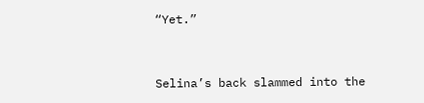“Yet.”


Selina’s back slammed into the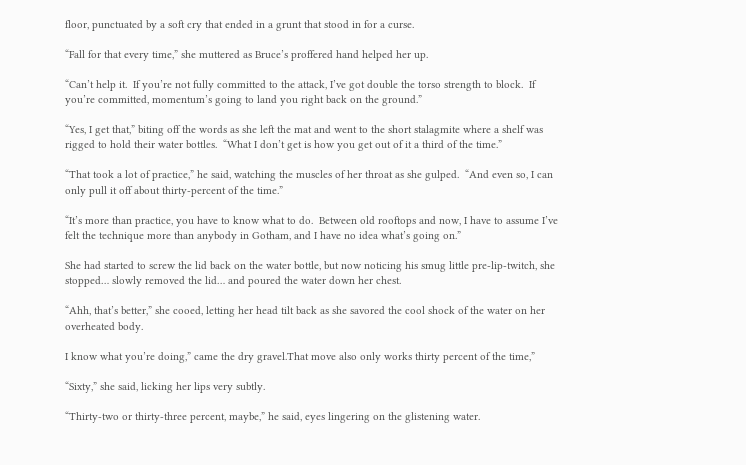floor, punctuated by a soft cry that ended in a grunt that stood in for a curse.

“Fall for that every time,” she muttered as Bruce’s proffered hand helped her up.

“Can’t help it.  If you’re not fully committed to the attack, I’ve got double the torso strength to block.  If you’re committed, momentum’s going to land you right back on the ground.”

“Yes, I get that,” biting off the words as she left the mat and went to the short stalagmite where a shelf was rigged to hold their water bottles.  “What I don’t get is how you get out of it a third of the time.”

“That took a lot of practice,” he said, watching the muscles of her throat as she gulped.  “And even so, I can only pull it off about thirty-percent of the time.”

“It’s more than practice, you have to know what to do.  Between old rooftops and now, I have to assume I’ve felt the technique more than anybody in Gotham, and I have no idea what’s going on.”

She had started to screw the lid back on the water bottle, but now noticing his smug little pre-lip-twitch, she stopped… slowly removed the lid… and poured the water down her chest.

“Ahh, that’s better,” she cooed, letting her head tilt back as she savored the cool shock of the water on her overheated body.

I know what you’re doing,” came the dry gravel.That move also only works thirty percent of the time,”

“Sixty,” she said, licking her lips very subtly.

“Thirty-two or thirty-three percent, maybe,” he said, eyes lingering on the glistening water.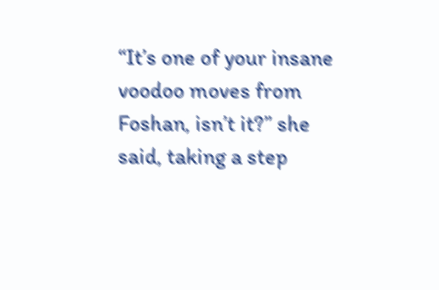“It’s one of your insane voodoo moves from Foshan, isn’t it?” she said, taking a step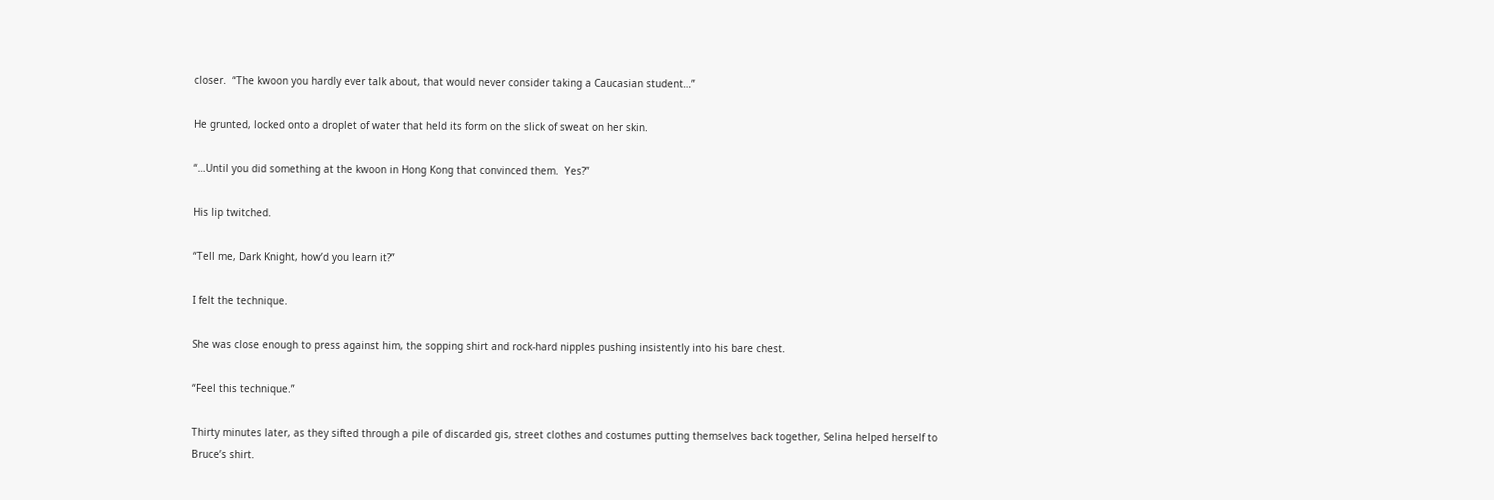closer.  “The kwoon you hardly ever talk about, that would never consider taking a Caucasian student…”

He grunted, locked onto a droplet of water that held its form on the slick of sweat on her skin.

“…Until you did something at the kwoon in Hong Kong that convinced them.  Yes?”

His lip twitched.

“Tell me, Dark Knight, how’d you learn it?”

I felt the technique.

She was close enough to press against him, the sopping shirt and rock-hard nipples pushing insistently into his bare chest.

“Feel this technique.”

Thirty minutes later, as they sifted through a pile of discarded gis, street clothes and costumes putting themselves back together, Selina helped herself to Bruce’s shirt.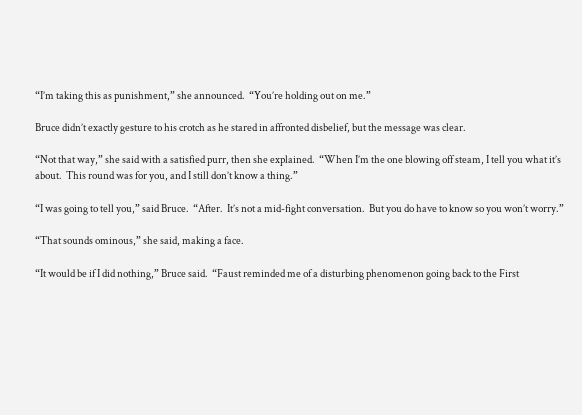“I’m taking this as punishment,” she announced.  “You’re holding out on me.”

Bruce didn’t exactly gesture to his crotch as he stared in affronted disbelief, but the message was clear.

“Not that way,” she said with a satisfied purr, then she explained.  “When I’m the one blowing off steam, I tell you what it’s about.  This round was for you, and I still don’t know a thing.”

“I was going to tell you,” said Bruce.  “After.  It’s not a mid-fight conversation.  But you do have to know so you won’t worry.”

“That sounds ominous,” she said, making a face.

“It would be if I did nothing,” Bruce said.  “Faust reminded me of a disturbing phenomenon going back to the First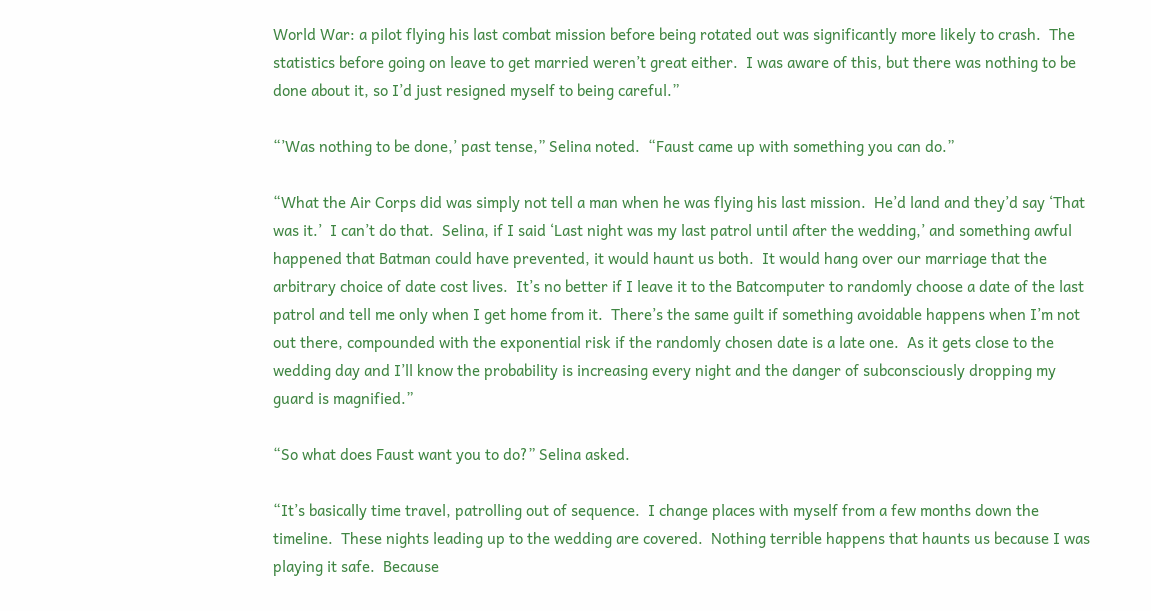World War: a pilot flying his last combat mission before being rotated out was significantly more likely to crash.  The statistics before going on leave to get married weren’t great either.  I was aware of this, but there was nothing to be done about it, so I’d just resigned myself to being careful.”

“’Was nothing to be done,’ past tense,” Selina noted.  “Faust came up with something you can do.”

“What the Air Corps did was simply not tell a man when he was flying his last mission.  He’d land and they’d say ‘That was it.’  I can’t do that.  Selina, if I said ‘Last night was my last patrol until after the wedding,’ and something awful happened that Batman could have prevented, it would haunt us both.  It would hang over our marriage that the arbitrary choice of date cost lives.  It’s no better if I leave it to the Batcomputer to randomly choose a date of the last patrol and tell me only when I get home from it.  There’s the same guilt if something avoidable happens when I’m not out there, compounded with the exponential risk if the randomly chosen date is a late one.  As it gets close to the wedding day and I’ll know the probability is increasing every night and the danger of subconsciously dropping my guard is magnified.”

“So what does Faust want you to do?” Selina asked.

“It’s basically time travel, patrolling out of sequence.  I change places with myself from a few months down the timeline.  These nights leading up to the wedding are covered.  Nothing terrible happens that haunts us because I was playing it safe.  Because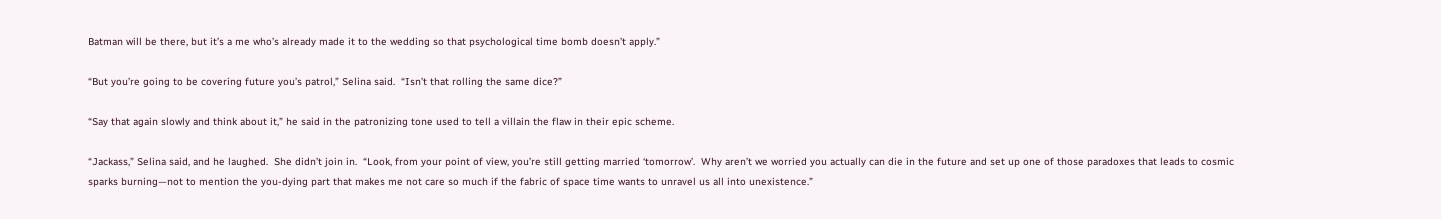Batman will be there, but it’s a me who’s already made it to the wedding so that psychological time bomb doesn’t apply.”

“But you’re going to be covering future you’s patrol,” Selina said.  “Isn’t that rolling the same dice?”

“Say that again slowly and think about it,” he said in the patronizing tone used to tell a villain the flaw in their epic scheme.

“Jackass,” Selina said, and he laughed.  She didn’t join in.  “Look, from your point of view, you’re still getting married ‘tomorrow’.  Why aren’t we worried you actually can die in the future and set up one of those paradoxes that leads to cosmic sparks burning—not to mention the you-dying part that makes me not care so much if the fabric of space time wants to unravel us all into unexistence.”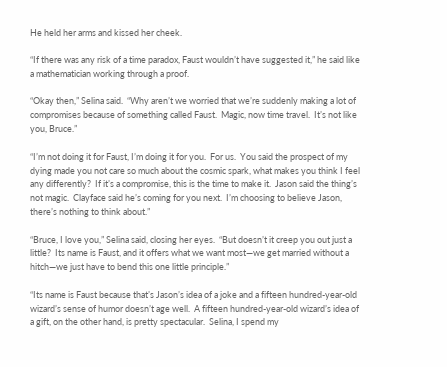He held her arms and kissed her cheek.

“If there was any risk of a time paradox, Faust wouldn’t have suggested it,” he said like a mathematician working through a proof.

“Okay then,” Selina said.  “Why aren’t we worried that we’re suddenly making a lot of compromises because of something called Faust.  Magic, now time travel.  It’s not like you, Bruce.”

“I’m not doing it for Faust, I’m doing it for you.  For us.  You said the prospect of my dying made you not care so much about the cosmic spark, what makes you think I feel any differently?  If it’s a compromise, this is the time to make it.  Jason said the thing’s not magic.  Clayface said he’s coming for you next.  I’m choosing to believe Jason, there’s nothing to think about.”

“Bruce, I love you,” Selina said, closing her eyes.  “But doesn’t it creep you out just a little?  Its name is Faust, and it offers what we want most—we get married without a hitch—we just have to bend this one little principle.”

“Its name is Faust because that’s Jason’s idea of a joke and a fifteen hundred-year-old wizard’s sense of humor doesn’t age well.  A fifteen hundred-year-old wizard’s idea of a gift, on the other hand, is pretty spectacular.  Selina, I spend my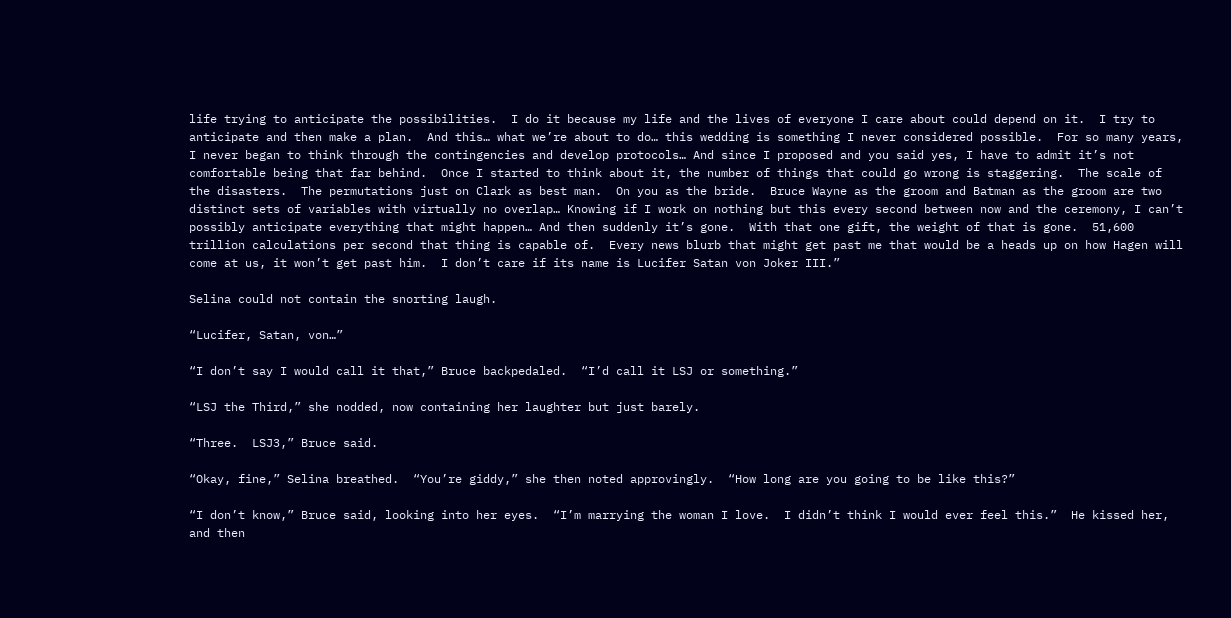life trying to anticipate the possibilities.  I do it because my life and the lives of everyone I care about could depend on it.  I try to anticipate and then make a plan.  And this… what we’re about to do… this wedding is something I never considered possible.  For so many years, I never began to think through the contingencies and develop protocols… And since I proposed and you said yes, I have to admit it’s not comfortable being that far behind.  Once I started to think about it, the number of things that could go wrong is staggering.  The scale of the disasters.  The permutations just on Clark as best man.  On you as the bride.  Bruce Wayne as the groom and Batman as the groom are two distinct sets of variables with virtually no overlap… Knowing if I work on nothing but this every second between now and the ceremony, I can’t possibly anticipate everything that might happen… And then suddenly it’s gone.  With that one gift, the weight of that is gone.  51,600 trillion calculations per second that thing is capable of.  Every news blurb that might get past me that would be a heads up on how Hagen will come at us, it won’t get past him.  I don’t care if its name is Lucifer Satan von Joker III.”

Selina could not contain the snorting laugh.

“Lucifer, Satan, von…”

“I don’t say I would call it that,” Bruce backpedaled.  “I’d call it LSJ or something.”

“LSJ the Third,” she nodded, now containing her laughter but just barely.

“Three.  LSJ3,” Bruce said.

“Okay, fine,” Selina breathed.  “You’re giddy,” she then noted approvingly.  “How long are you going to be like this?”

“I don’t know,” Bruce said, looking into her eyes.  “I’m marrying the woman I love.  I didn’t think I would ever feel this.”  He kissed her, and then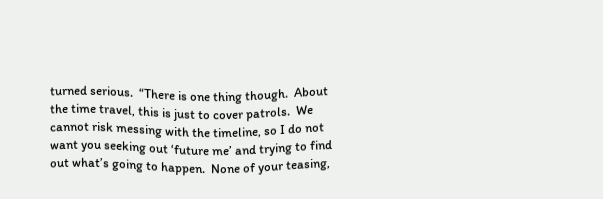turned serious.  “There is one thing though.  About the time travel, this is just to cover patrols.  We cannot risk messing with the timeline, so I do not want you seeking out ‘future me’ and trying to find out what’s going to happen.  None of your teasing,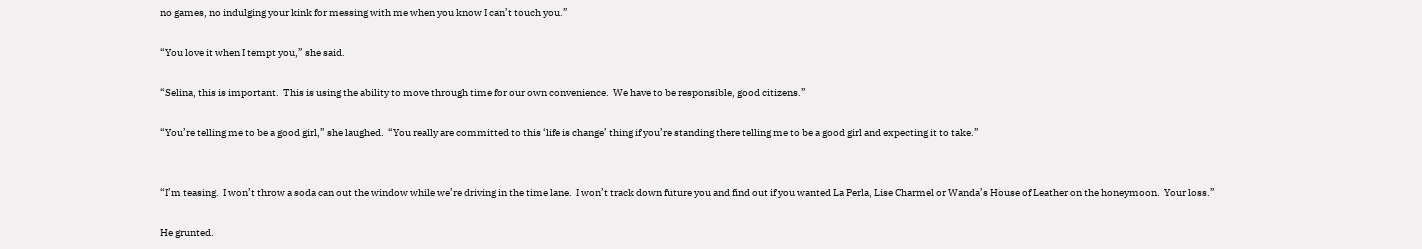no games, no indulging your kink for messing with me when you know I can’t touch you.”

“You love it when I tempt you,” she said.

“Selina, this is important.  This is using the ability to move through time for our own convenience.  We have to be responsible, good citizens.”

“You’re telling me to be a good girl,” she laughed.  “You really are committed to this ‘life is change’ thing if you’re standing there telling me to be a good girl and expecting it to take.”


“I’m teasing.  I won’t throw a soda can out the window while we’re driving in the time lane.  I won’t track down future you and find out if you wanted La Perla, Lise Charmel or Wanda’s House of Leather on the honeymoon.  Your loss.”

He grunted.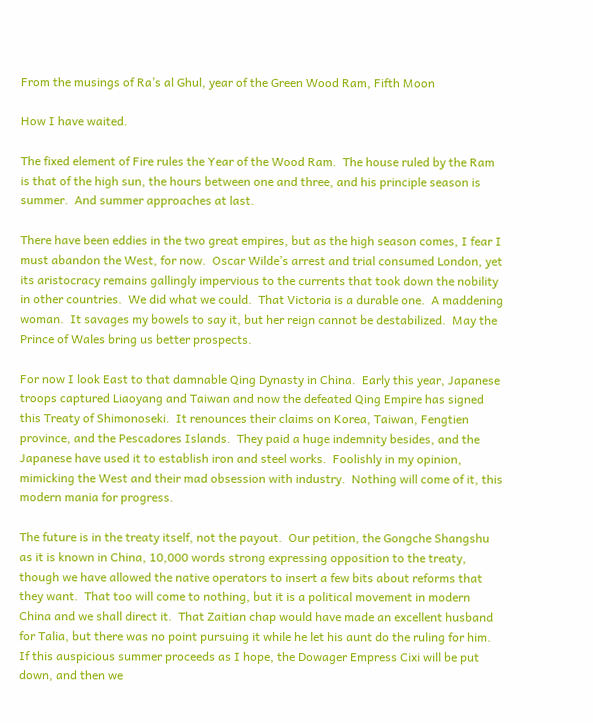From the musings of Ra’s al Ghul, year of the Green Wood Ram, Fifth Moon

How I have waited.

The fixed element of Fire rules the Year of the Wood Ram.  The house ruled by the Ram is that of the high sun, the hours between one and three, and his principle season is summer.  And summer approaches at last.

There have been eddies in the two great empires, but as the high season comes, I fear I must abandon the West, for now.  Oscar Wilde’s arrest and trial consumed London, yet its aristocracy remains gallingly impervious to the currents that took down the nobility in other countries.  We did what we could.  That Victoria is a durable one.  A maddening woman.  It savages my bowels to say it, but her reign cannot be destabilized.  May the Prince of Wales bring us better prospects.

For now I look East to that damnable Qing Dynasty in China.  Early this year, Japanese troops captured Liaoyang and Taiwan and now the defeated Qing Empire has signed this Treaty of Shimonoseki.  It renounces their claims on Korea, Taiwan, Fengtien province, and the Pescadores Islands.  They paid a huge indemnity besides, and the Japanese have used it to establish iron and steel works.  Foolishly in my opinion, mimicking the West and their mad obsession with industry.  Nothing will come of it, this modern mania for progress.

The future is in the treaty itself, not the payout.  Our petition, the Gongche Shangshu as it is known in China, 10,000 words strong expressing opposition to the treaty, though we have allowed the native operators to insert a few bits about reforms that they want.  That too will come to nothing, but it is a political movement in modern China and we shall direct it.  That Zaitian chap would have made an excellent husband for Talia, but there was no point pursuing it while he let his aunt do the ruling for him.  If this auspicious summer proceeds as I hope, the Dowager Empress Cixi will be put down, and then we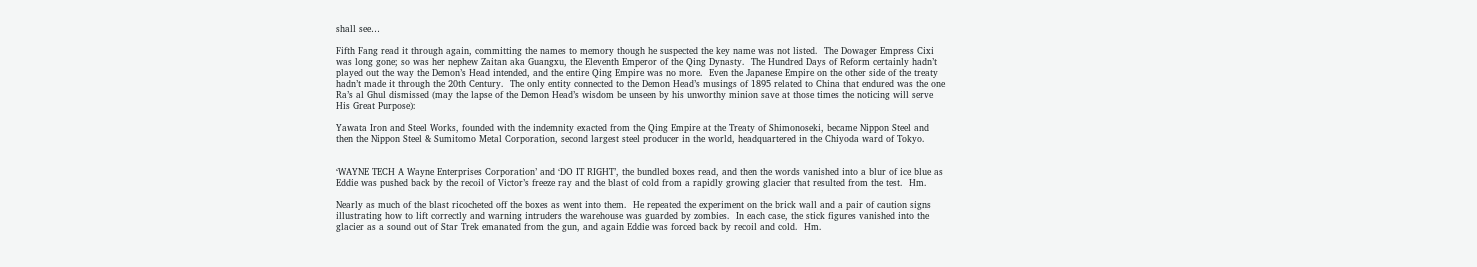shall see…

Fifth Fang read it through again, committing the names to memory though he suspected the key name was not listed.  The Dowager Empress Cixi was long gone; so was her nephew Zaitan aka Guangxu, the Eleventh Emperor of the Qing Dynasty.  The Hundred Days of Reform certainly hadn’t played out the way the Demon’s Head intended, and the entire Qing Empire was no more.  Even the Japanese Empire on the other side of the treaty hadn’t made it through the 20th Century.  The only entity connected to the Demon Head’s musings of 1895 related to China that endured was the one Ra’s al Ghul dismissed (may the lapse of the Demon Head’s wisdom be unseen by his unworthy minion save at those times the noticing will serve His Great Purpose):

Yawata Iron and Steel Works, founded with the indemnity exacted from the Qing Empire at the Treaty of Shimonoseki, became Nippon Steel and then the Nippon Steel & Sumitomo Metal Corporation, second largest steel producer in the world, headquartered in the Chiyoda ward of Tokyo.


‘WAYNE TECH A Wayne Enterprises Corporation’ and ‘DO IT RIGHT’, the bundled boxes read, and then the words vanished into a blur of ice blue as Eddie was pushed back by the recoil of Victor’s freeze ray and the blast of cold from a rapidly growing glacier that resulted from the test.  Hm.

Nearly as much of the blast ricocheted off the boxes as went into them.  He repeated the experiment on the brick wall and a pair of caution signs illustrating how to lift correctly and warning intruders the warehouse was guarded by zombies.  In each case, the stick figures vanished into the glacier as a sound out of Star Trek emanated from the gun, and again Eddie was forced back by recoil and cold.  Hm.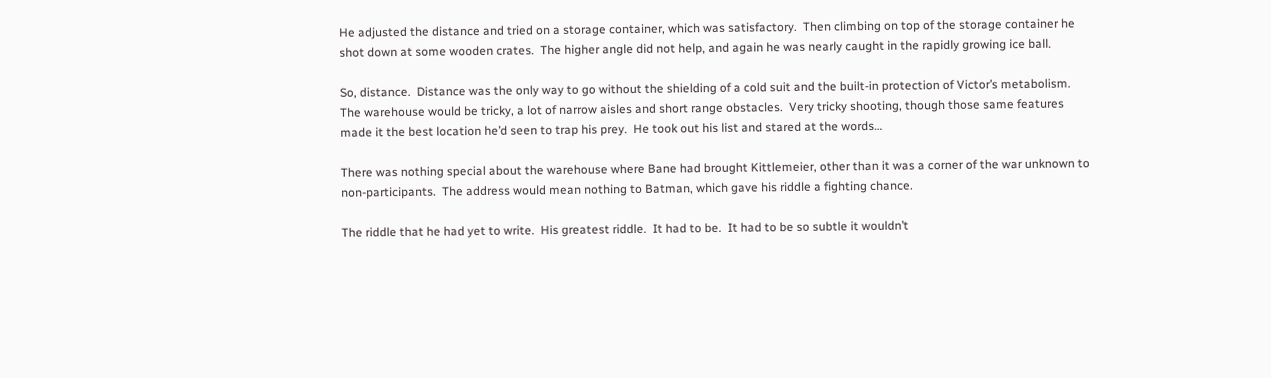He adjusted the distance and tried on a storage container, which was satisfactory.  Then climbing on top of the storage container he shot down at some wooden crates.  The higher angle did not help, and again he was nearly caught in the rapidly growing ice ball.

So, distance.  Distance was the only way to go without the shielding of a cold suit and the built-in protection of Victor’s metabolism.  The warehouse would be tricky, a lot of narrow aisles and short range obstacles.  Very tricky shooting, though those same features made it the best location he’d seen to trap his prey.  He took out his list and stared at the words…

There was nothing special about the warehouse where Bane had brought Kittlemeier, other than it was a corner of the war unknown to non-participants.  The address would mean nothing to Batman, which gave his riddle a fighting chance.

The riddle that he had yet to write.  His greatest riddle.  It had to be.  It had to be so subtle it wouldn’t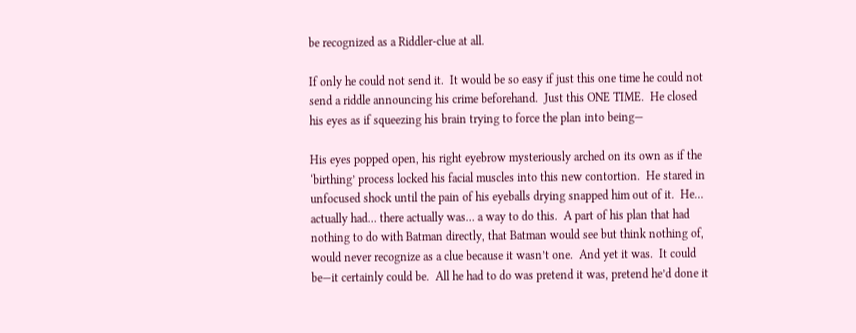be recognized as a Riddler-clue at all.

If only he could not send it.  It would be so easy if just this one time he could not send a riddle announcing his crime beforehand.  Just this ONE TIME.  He closed his eyes as if squeezing his brain trying to force the plan into being—

His eyes popped open, his right eyebrow mysteriously arched on its own as if the ‘birthing’ process locked his facial muscles into this new contortion.  He stared in unfocused shock until the pain of his eyeballs drying snapped him out of it.  He… actually had… there actually was… a way to do this.  A part of his plan that had nothing to do with Batman directly, that Batman would see but think nothing of, would never recognize as a clue because it wasn’t one.  And yet it was.  It could be—it certainly could be.  All he had to do was pretend it was, pretend he’d done it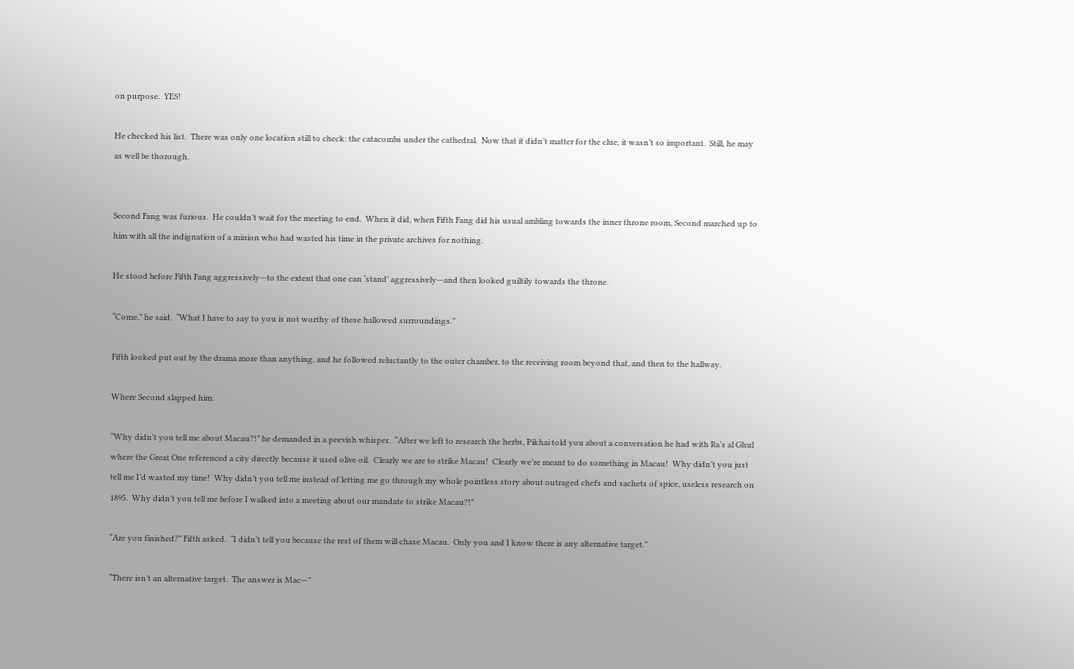on purpose.  YES!

He checked his list.  There was only one location still to check: the catacombs under the cathedral.  Now that it didn’t matter for the clue, it wasn’t so important.  Still, he may as well be thorough.


Second Fang was furious.  He couldn’t wait for the meeting to end.  When it did, when Fifth Fang did his usual ambling towards the inner throne room, Second marched up to him with all the indignation of a minion who had wasted his time in the private archives for nothing.

He stood before Fifth Fang aggressively—to the extent that one can ‘stand’ aggressively—and then looked guiltily towards the throne.

“Come,” he said.  “What I have to say to you is not worthy of these hallowed surroundings.”

Fifth looked put out by the drama more than anything, and he followed reluctantly to the outer chamber, to the receiving room beyond that, and then to the hallway.

Where Second slapped him.

“Why didn’t you tell me about Macau?!” he demanded in a peevish whisper.  “After we left to research the herbs, Pikhai told you about a conversation he had with Ra’s al Ghul where the Great One referenced a city directly because it used olive oil.  Clearly we are to strike Macau!  Clearly we’re meant to do something in Macau!  Why didn’t you just tell me I’d wasted my time!  Why didn’t you tell me instead of letting me go through my whole pointless story about outraged chefs and sachets of spice, useless research on 1895.  Why didn’t you tell me before I walked into a meeting about our mandate to strike Macau?!”

“Are you finished?” Fifth asked.  “I didn’t tell you because the rest of them will chase Macau.  Only you and I know there is any alternative target.”

“There isn’t an alternative target.  The answer is Mac—”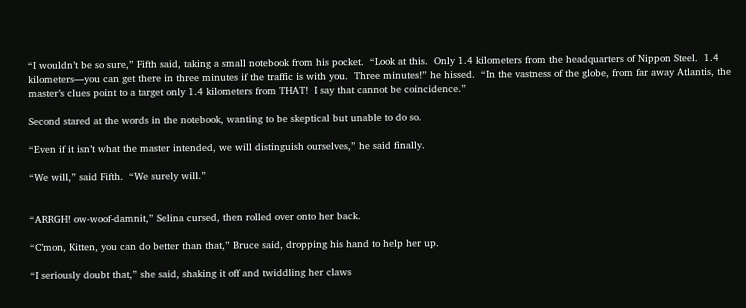“I wouldn’t be so sure,” Fifth said, taking a small notebook from his pocket.  “Look at this.  Only 1.4 kilometers from the headquarters of Nippon Steel.  1.4 kilometers—you can get there in three minutes if the traffic is with you.  Three minutes!” he hissed.  “In the vastness of the globe, from far away Atlantis, the master’s clues point to a target only 1.4 kilometers from THAT!  I say that cannot be coincidence.”

Second stared at the words in the notebook, wanting to be skeptical but unable to do so.

“Even if it isn’t what the master intended, we will distinguish ourselves,” he said finally.

“We will,” said Fifth.  “We surely will.”


“ARRGH! ow-woof-damnit,” Selina cursed, then rolled over onto her back.

“C’mon, Kitten, you can do better than that,” Bruce said, dropping his hand to help her up.

“I seriously doubt that,” she said, shaking it off and twiddling her claws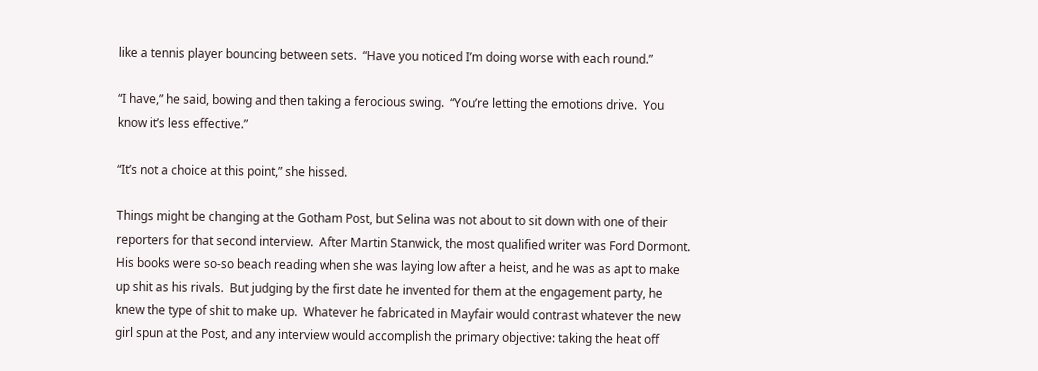like a tennis player bouncing between sets.  “Have you noticed I’m doing worse with each round.”

“I have,” he said, bowing and then taking a ferocious swing.  “You’re letting the emotions drive.  You know it’s less effective.”

“It’s not a choice at this point,” she hissed.

Things might be changing at the Gotham Post, but Selina was not about to sit down with one of their reporters for that second interview.  After Martin Stanwick, the most qualified writer was Ford Dormont.  His books were so-so beach reading when she was laying low after a heist, and he was as apt to make up shit as his rivals.  But judging by the first date he invented for them at the engagement party, he knew the type of shit to make up.  Whatever he fabricated in Mayfair would contrast whatever the new girl spun at the Post, and any interview would accomplish the primary objective: taking the heat off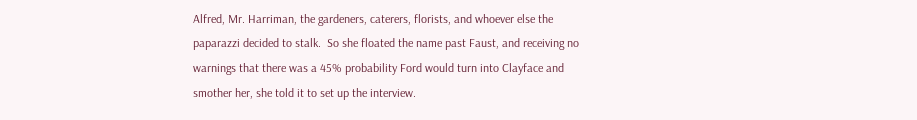Alfred, Mr. Harriman, the gardeners, caterers, florists, and whoever else the paparazzi decided to stalk.  So she floated the name past Faust, and receiving no warnings that there was a 45% probability Ford would turn into Clayface and smother her, she told it to set up the interview.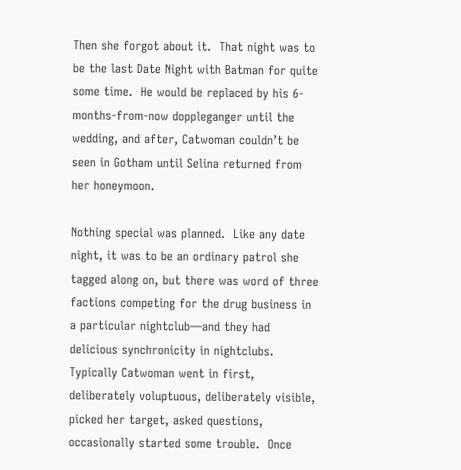Then she forgot about it.  That night was to be the last Date Night with Batman for quite some time.  He would be replaced by his 6-months-from-now doppleganger until the wedding, and after, Catwoman couldn’t be seen in Gotham until Selina returned from her honeymoon.

Nothing special was planned.  Like any date night, it was to be an ordinary patrol she tagged along on, but there was word of three factions competing for the drug business in a particular nightclub—and they had delicious synchronicity in nightclubs.  Typically Catwoman went in first, deliberately voluptuous, deliberately visible, picked her target, asked questions, occasionally started some trouble.  Once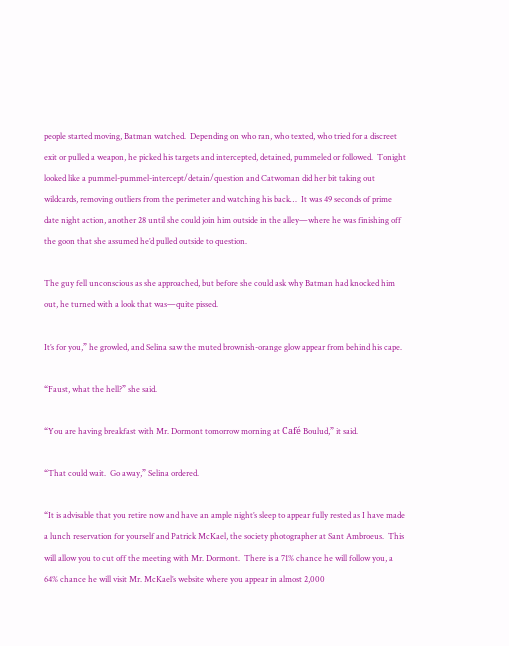people started moving, Batman watched.  Depending on who ran, who texted, who tried for a discreet exit or pulled a weapon, he picked his targets and intercepted, detained, pummeled or followed.  Tonight looked like a pummel-pummel-intercept/detain/question and Catwoman did her bit taking out wildcards, removing outliers from the perimeter and watching his back…  It was 49 seconds of prime date night action, another 28 until she could join him outside in the alley—where he was finishing off the goon that she assumed he’d pulled outside to question.

The guy fell unconscious as she approached, but before she could ask why Batman had knocked him out, he turned with a look that was—quite pissed.

It’s for you,” he growled, and Selina saw the muted brownish-orange glow appear from behind his cape.

“Faust, what the hell?” she said.

“You are having breakfast with Mr. Dormont tomorrow morning at Café Boulud,” it said.

“That could wait.  Go away,” Selina ordered.

“It is advisable that you retire now and have an ample night’s sleep to appear fully rested as I have made a lunch reservation for yourself and Patrick McKael, the society photographer at Sant Ambroeus.  This will allow you to cut off the meeting with Mr. Dormont.  There is a 71% chance he will follow you, a 64% chance he will visit Mr. McKael’s website where you appear in almost 2,000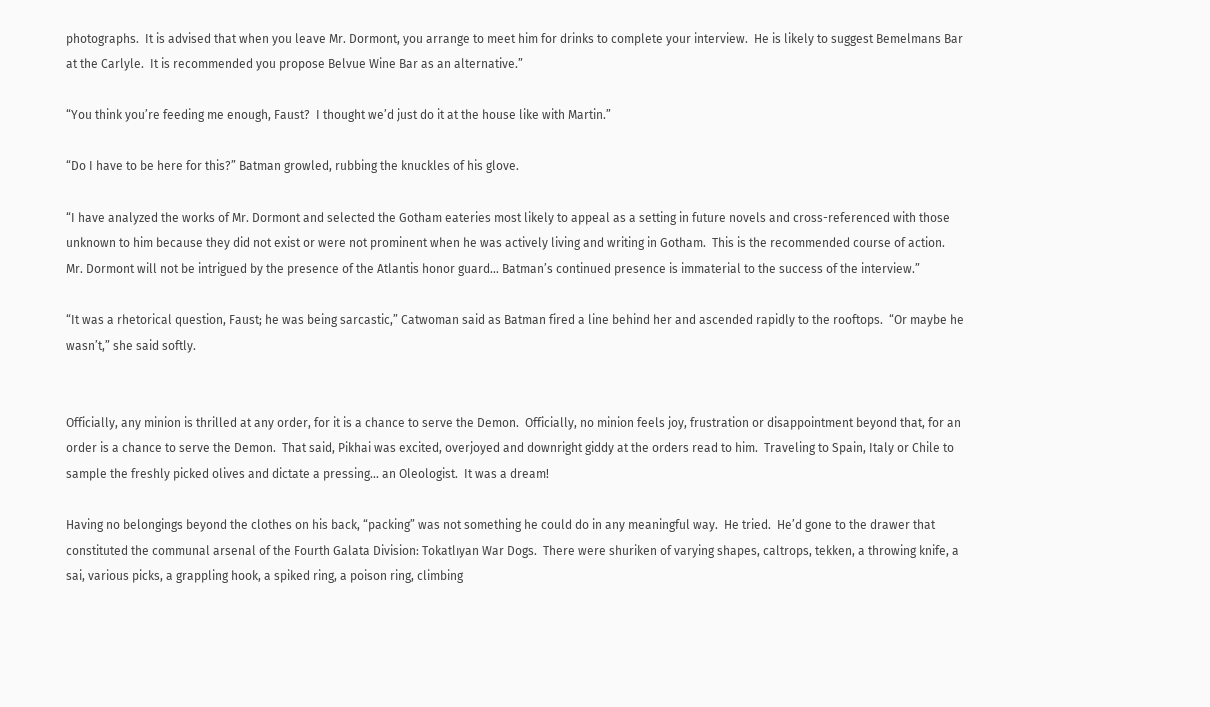photographs.  It is advised that when you leave Mr. Dormont, you arrange to meet him for drinks to complete your interview.  He is likely to suggest Bemelmans Bar at the Carlyle.  It is recommended you propose Belvue Wine Bar as an alternative.”

“You think you’re feeding me enough, Faust?  I thought we’d just do it at the house like with Martin.”

“Do I have to be here for this?” Batman growled, rubbing the knuckles of his glove.

“I have analyzed the works of Mr. Dormont and selected the Gotham eateries most likely to appeal as a setting in future novels and cross-referenced with those unknown to him because they did not exist or were not prominent when he was actively living and writing in Gotham.  This is the recommended course of action.  Mr. Dormont will not be intrigued by the presence of the Atlantis honor guard… Batman’s continued presence is immaterial to the success of the interview.”

“It was a rhetorical question, Faust; he was being sarcastic,” Catwoman said as Batman fired a line behind her and ascended rapidly to the rooftops.  “Or maybe he wasn’t,” she said softly.


Officially, any minion is thrilled at any order, for it is a chance to serve the Demon.  Officially, no minion feels joy, frustration or disappointment beyond that, for an order is a chance to serve the Demon.  That said, Pikhai was excited, overjoyed and downright giddy at the orders read to him.  Traveling to Spain, Italy or Chile to sample the freshly picked olives and dictate a pressing… an Oleologist.  It was a dream!

Having no belongings beyond the clothes on his back, “packing” was not something he could do in any meaningful way.  He tried.  He’d gone to the drawer that constituted the communal arsenal of the Fourth Galata Division: Tokatlıyan War Dogs.  There were shuriken of varying shapes, caltrops, tekken, a throwing knife, a sai, various picks, a grappling hook, a spiked ring, a poison ring, climbing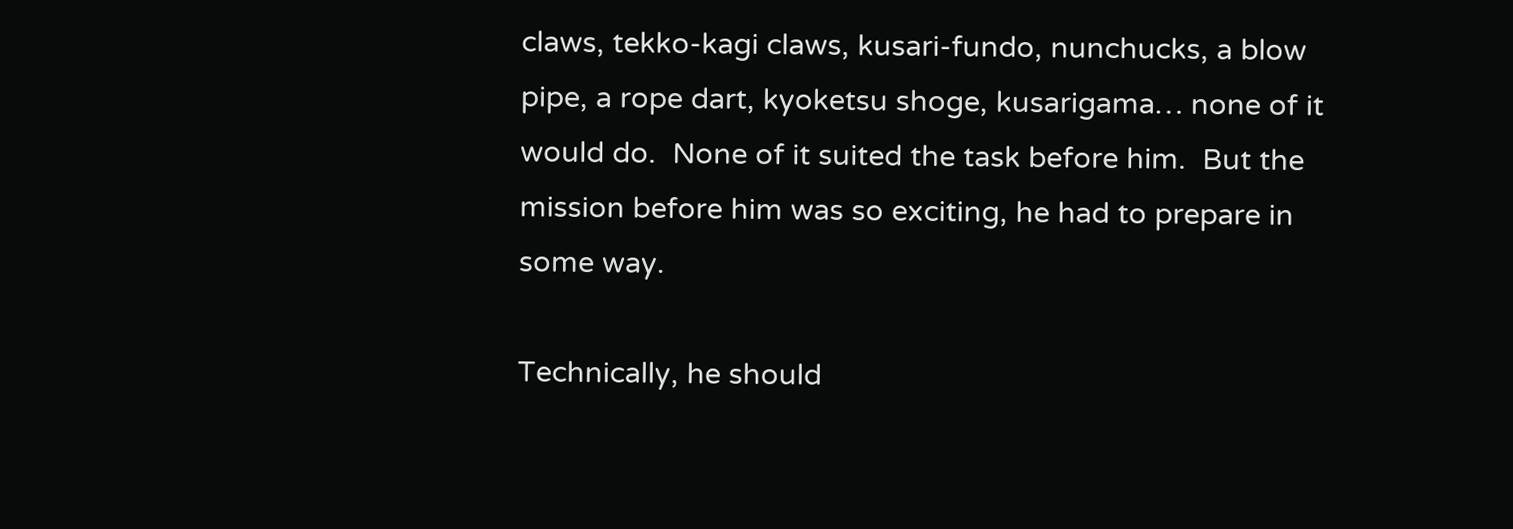claws, tekko-kagi claws, kusari-fundo, nunchucks, a blow pipe, a rope dart, kyoketsu shoge, kusarigama… none of it would do.  None of it suited the task before him.  But the mission before him was so exciting, he had to prepare in some way.

Technically, he should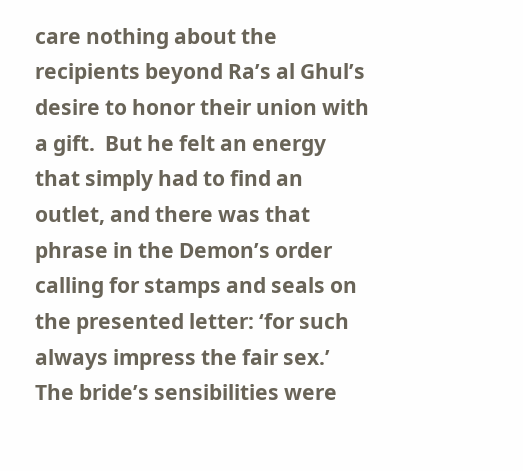care nothing about the recipients beyond Ra’s al Ghul’s desire to honor their union with a gift.  But he felt an energy that simply had to find an outlet, and there was that phrase in the Demon’s order calling for stamps and seals on the presented letter: ‘for such always impress the fair sex.’  The bride’s sensibilities were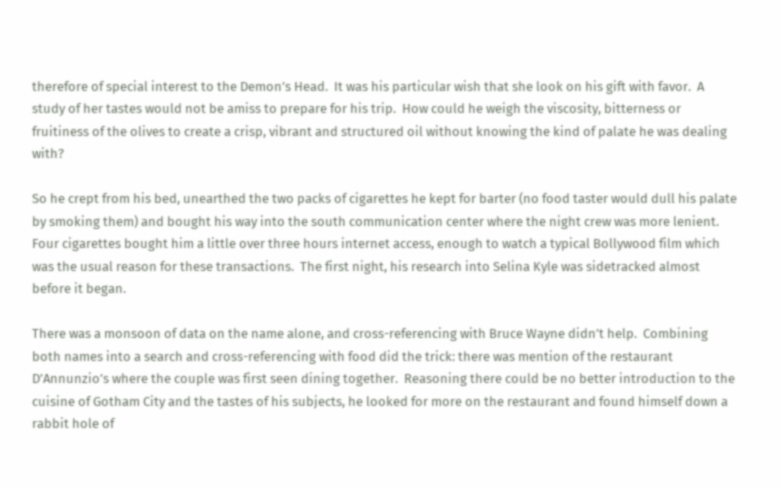therefore of special interest to the Demon’s Head.  It was his particular wish that she look on his gift with favor.  A study of her tastes would not be amiss to prepare for his trip.  How could he weigh the viscosity, bitterness or fruitiness of the olives to create a crisp, vibrant and structured oil without knowing the kind of palate he was dealing with?

So he crept from his bed, unearthed the two packs of cigarettes he kept for barter (no food taster would dull his palate by smoking them) and bought his way into the south communication center where the night crew was more lenient.  Four cigarettes bought him a little over three hours internet access, enough to watch a typical Bollywood film which was the usual reason for these transactions.  The first night, his research into Selina Kyle was sidetracked almost before it began.

There was a monsoon of data on the name alone, and cross-referencing with Bruce Wayne didn’t help.  Combining both names into a search and cross-referencing with food did the trick: there was mention of the restaurant D’Annunzio’s where the couple was first seen dining together.  Reasoning there could be no better introduction to the cuisine of Gotham City and the tastes of his subjects, he looked for more on the restaurant and found himself down a rabbit hole of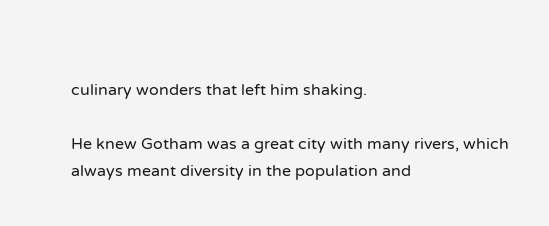culinary wonders that left him shaking.

He knew Gotham was a great city with many rivers, which always meant diversity in the population and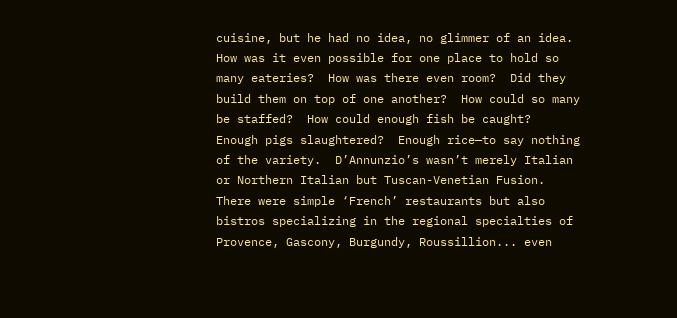cuisine, but he had no idea, no glimmer of an idea.  How was it even possible for one place to hold so many eateries?  How was there even room?  Did they build them on top of one another?  How could so many be staffed?  How could enough fish be caught?  Enough pigs slaughtered?  Enough rice—to say nothing of the variety.  D’Annunzio’s wasn’t merely Italian or Northern Italian but Tuscan-Venetian Fusion.  There were simple ‘French’ restaurants but also bistros specializing in the regional specialties of Provence, Gascony, Burgundy, Roussillion... even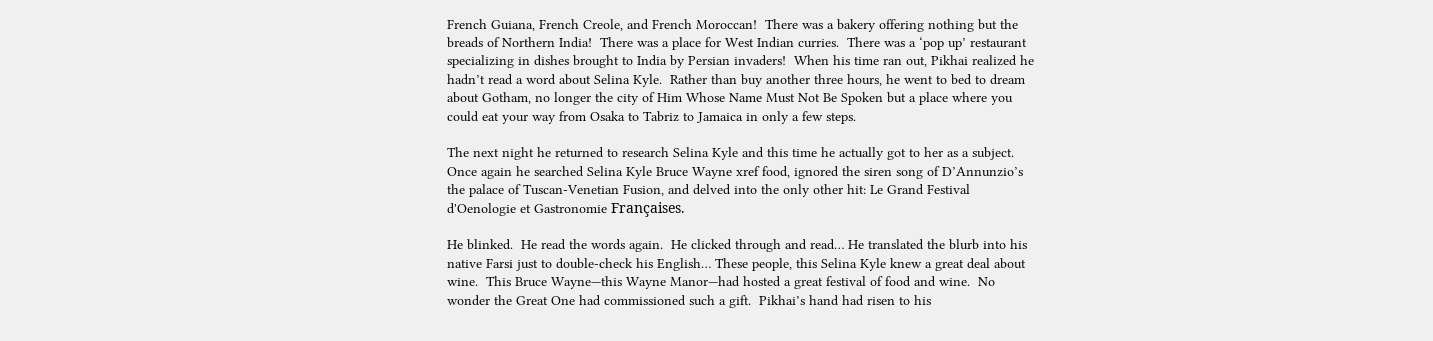French Guiana, French Creole, and French Moroccan!  There was a bakery offering nothing but the breads of Northern India!  There was a place for West Indian curries.  There was a ‘pop up’ restaurant specializing in dishes brought to India by Persian invaders!  When his time ran out, Pikhai realized he hadn’t read a word about Selina Kyle.  Rather than buy another three hours, he went to bed to dream about Gotham, no longer the city of Him Whose Name Must Not Be Spoken but a place where you could eat your way from Osaka to Tabriz to Jamaica in only a few steps.

The next night he returned to research Selina Kyle and this time he actually got to her as a subject.  Once again he searched Selina Kyle Bruce Wayne xref food, ignored the siren song of D’Annunzio’s the palace of Tuscan-Venetian Fusion, and delved into the only other hit: Le Grand Festival d'Oenologie et Gastronomie Françaises.

He blinked.  He read the words again.  He clicked through and read… He translated the blurb into his native Farsi just to double-check his English… These people, this Selina Kyle knew a great deal about wine.  This Bruce Wayne—this Wayne Manor—had hosted a great festival of food and wine.  No wonder the Great One had commissioned such a gift.  Pikhai’s hand had risen to his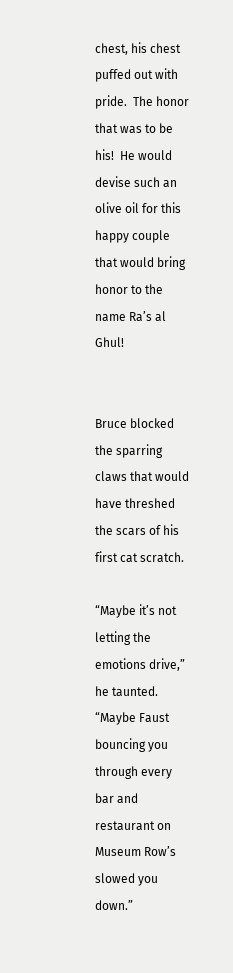chest, his chest puffed out with pride.  The honor that was to be his!  He would devise such an olive oil for this happy couple that would bring honor to the name Ra’s al Ghul!


Bruce blocked the sparring claws that would have threshed the scars of his first cat scratch.

“Maybe it’s not letting the emotions drive,” he taunted.  “Maybe Faust bouncing you through every bar and restaurant on Museum Row’s slowed you down.”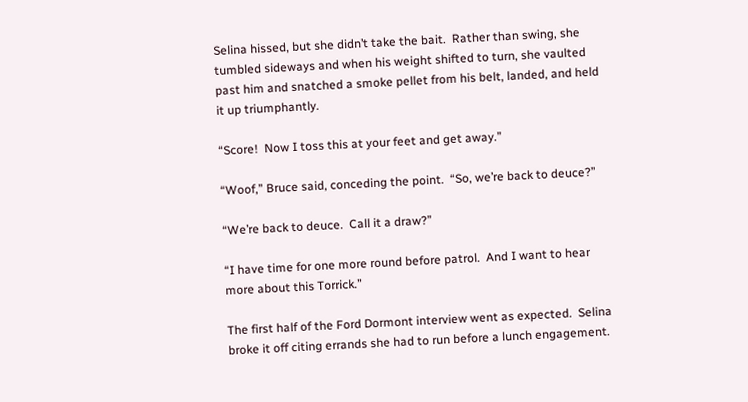Selina hissed, but she didn’t take the bait.  Rather than swing, she tumbled sideways and when his weight shifted to turn, she vaulted past him and snatched a smoke pellet from his belt, landed, and held it up triumphantly.

“Score!  Now I toss this at your feet and get away.”

“Woof,” Bruce said, conceding the point.  “So, we’re back to deuce?”

“We’re back to deuce.  Call it a draw?”

“I have time for one more round before patrol.  And I want to hear more about this Torrick.”

The first half of the Ford Dormont interview went as expected.  Selina broke it off citing errands she had to run before a lunch engagement.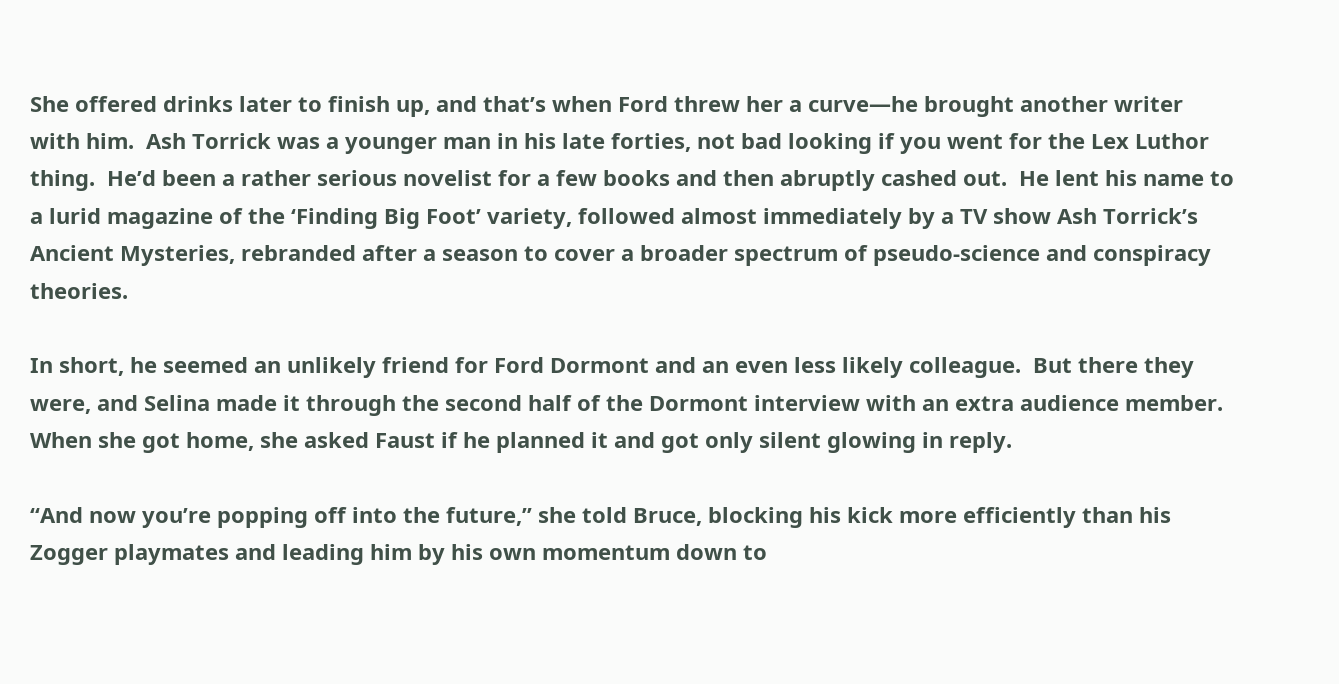She offered drinks later to finish up, and that’s when Ford threw her a curve—he brought another writer with him.  Ash Torrick was a younger man in his late forties, not bad looking if you went for the Lex Luthor thing.  He’d been a rather serious novelist for a few books and then abruptly cashed out.  He lent his name to a lurid magazine of the ‘Finding Big Foot’ variety, followed almost immediately by a TV show Ash Torrick’s Ancient Mysteries, rebranded after a season to cover a broader spectrum of pseudo-science and conspiracy theories.

In short, he seemed an unlikely friend for Ford Dormont and an even less likely colleague.  But there they were, and Selina made it through the second half of the Dormont interview with an extra audience member.  When she got home, she asked Faust if he planned it and got only silent glowing in reply.

“And now you’re popping off into the future,” she told Bruce, blocking his kick more efficiently than his Zogger playmates and leading him by his own momentum down to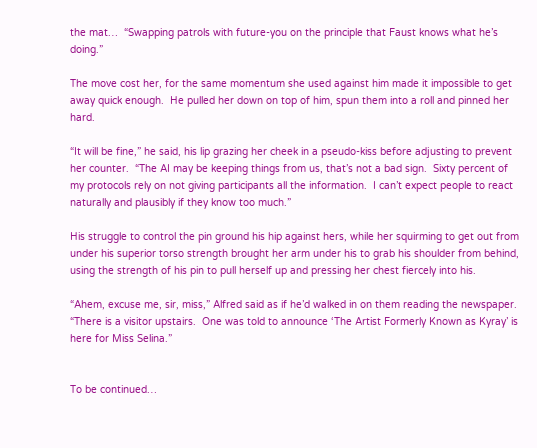the mat…  “Swapping patrols with future-you on the principle that Faust knows what he’s doing.”

The move cost her, for the same momentum she used against him made it impossible to get away quick enough.  He pulled her down on top of him, spun them into a roll and pinned her hard.

“It will be fine,” he said, his lip grazing her cheek in a pseudo-kiss before adjusting to prevent her counter.  “The AI may be keeping things from us, that’s not a bad sign.  Sixty percent of my protocols rely on not giving participants all the information.  I can’t expect people to react naturally and plausibly if they know too much.”

His struggle to control the pin ground his hip against hers, while her squirming to get out from under his superior torso strength brought her arm under his to grab his shoulder from behind, using the strength of his pin to pull herself up and pressing her chest fiercely into his.

“Ahem, excuse me, sir, miss,” Alfred said as if he’d walked in on them reading the newspaper.  “There is a visitor upstairs.  One was told to announce ‘The Artist Formerly Known as Kyray’ is here for Miss Selina.”


To be continued…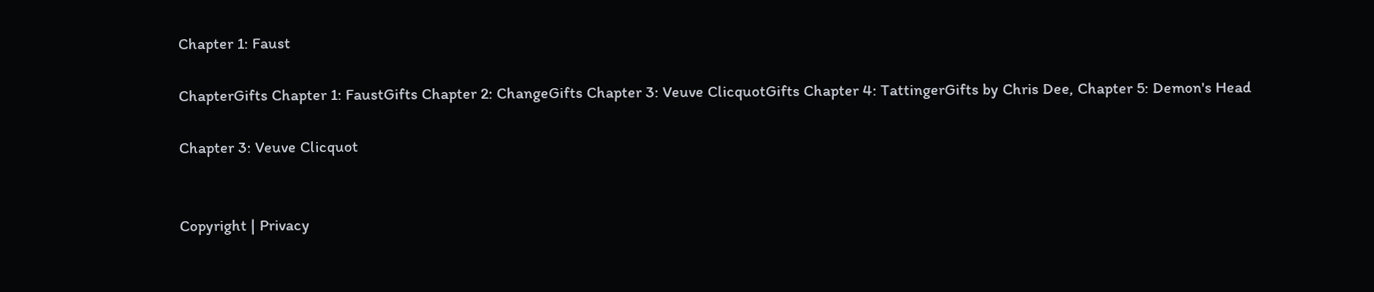Chapter 1: Faust

ChapterGifts Chapter 1: FaustGifts Chapter 2: ChangeGifts Chapter 3: Veuve ClicquotGifts Chapter 4: TattingerGifts by Chris Dee, Chapter 5: Demon's Head

Chapter 3: Veuve Clicquot


Copyright | Privacy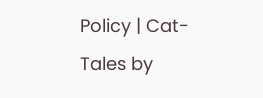Policy | Cat-Tales by